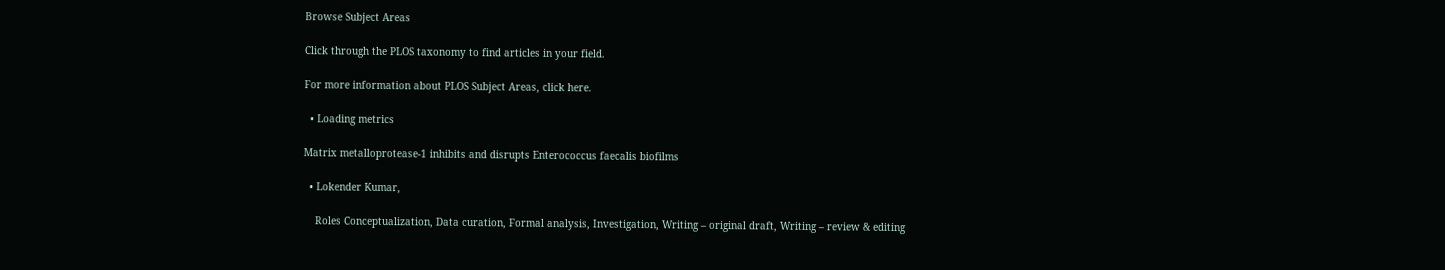Browse Subject Areas

Click through the PLOS taxonomy to find articles in your field.

For more information about PLOS Subject Areas, click here.

  • Loading metrics

Matrix metalloprotease-1 inhibits and disrupts Enterococcus faecalis biofilms

  • Lokender Kumar,

    Roles Conceptualization, Data curation, Formal analysis, Investigation, Writing – original draft, Writing – review & editing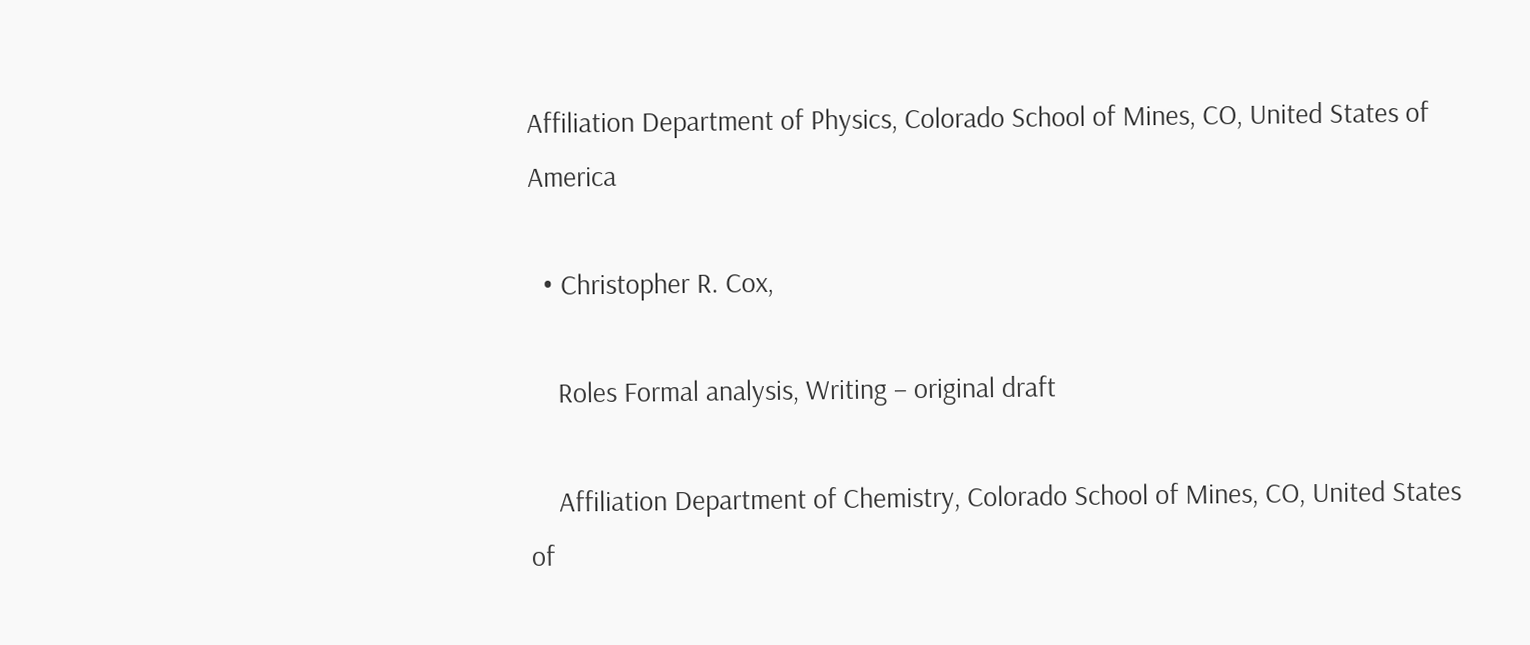Affiliation Department of Physics, Colorado School of Mines, CO, United States of America

  • Christopher R. Cox,

    Roles Formal analysis, Writing – original draft

    Affiliation Department of Chemistry, Colorado School of Mines, CO, United States of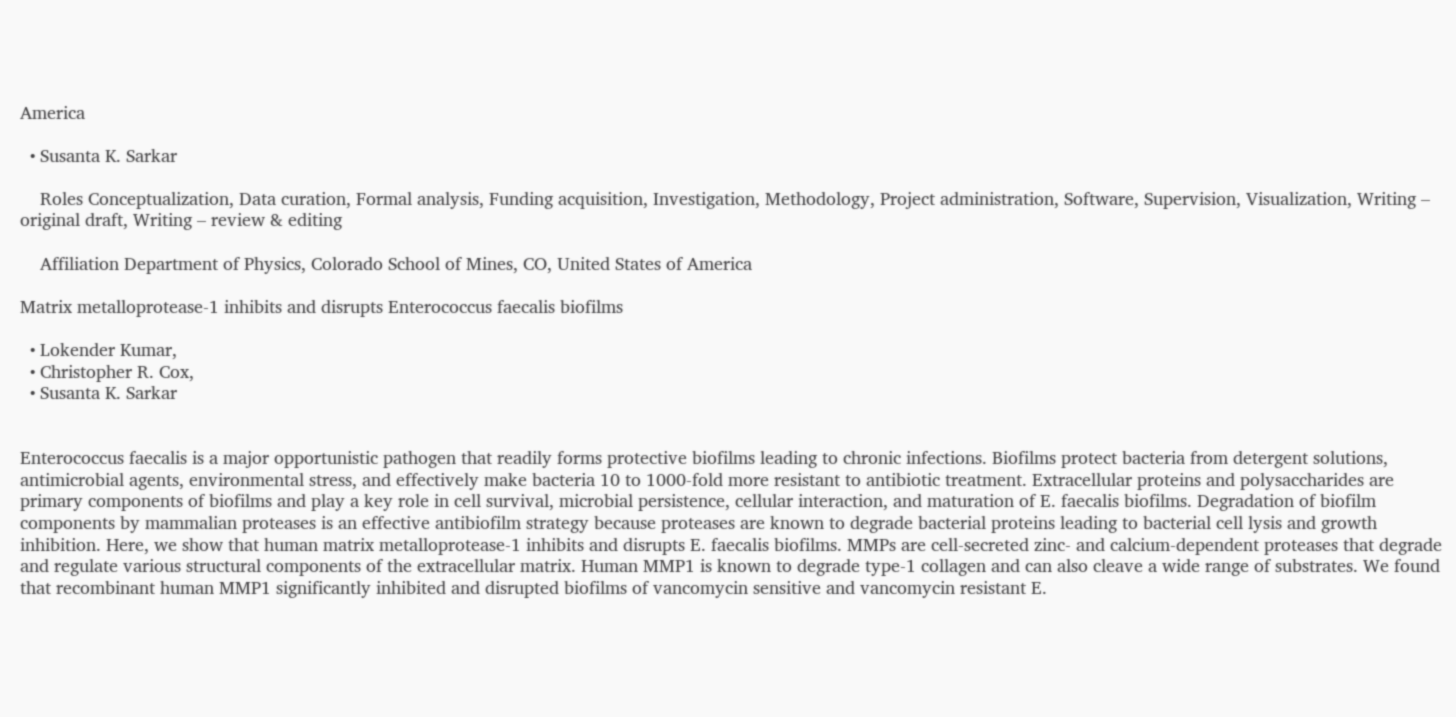America

  • Susanta K. Sarkar

    Roles Conceptualization, Data curation, Formal analysis, Funding acquisition, Investigation, Methodology, Project administration, Software, Supervision, Visualization, Writing – original draft, Writing – review & editing

    Affiliation Department of Physics, Colorado School of Mines, CO, United States of America

Matrix metalloprotease-1 inhibits and disrupts Enterococcus faecalis biofilms

  • Lokender Kumar,
  • Christopher R. Cox,
  • Susanta K. Sarkar


Enterococcus faecalis is a major opportunistic pathogen that readily forms protective biofilms leading to chronic infections. Biofilms protect bacteria from detergent solutions, antimicrobial agents, environmental stress, and effectively make bacteria 10 to 1000-fold more resistant to antibiotic treatment. Extracellular proteins and polysaccharides are primary components of biofilms and play a key role in cell survival, microbial persistence, cellular interaction, and maturation of E. faecalis biofilms. Degradation of biofilm components by mammalian proteases is an effective antibiofilm strategy because proteases are known to degrade bacterial proteins leading to bacterial cell lysis and growth inhibition. Here, we show that human matrix metalloprotease-1 inhibits and disrupts E. faecalis biofilms. MMPs are cell-secreted zinc- and calcium-dependent proteases that degrade and regulate various structural components of the extracellular matrix. Human MMP1 is known to degrade type-1 collagen and can also cleave a wide range of substrates. We found that recombinant human MMP1 significantly inhibited and disrupted biofilms of vancomycin sensitive and vancomycin resistant E.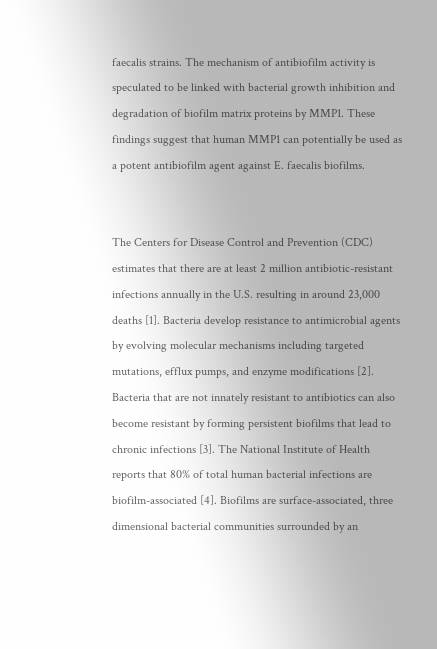faecalis strains. The mechanism of antibiofilm activity is speculated to be linked with bacterial growth inhibition and degradation of biofilm matrix proteins by MMP1. These findings suggest that human MMP1 can potentially be used as a potent antibiofilm agent against E. faecalis biofilms.


The Centers for Disease Control and Prevention (CDC) estimates that there are at least 2 million antibiotic-resistant infections annually in the U.S. resulting in around 23,000 deaths [1]. Bacteria develop resistance to antimicrobial agents by evolving molecular mechanisms including targeted mutations, efflux pumps, and enzyme modifications [2]. Bacteria that are not innately resistant to antibiotics can also become resistant by forming persistent biofilms that lead to chronic infections [3]. The National Institute of Health reports that 80% of total human bacterial infections are biofilm-associated [4]. Biofilms are surface-associated, three dimensional bacterial communities surrounded by an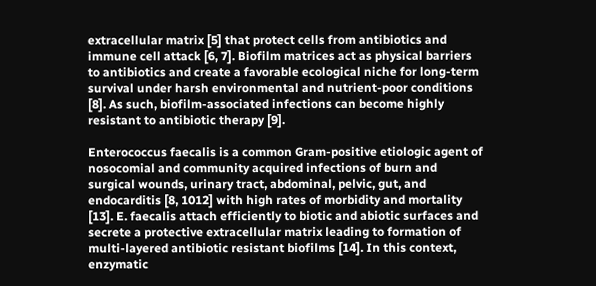extracellular matrix [5] that protect cells from antibiotics and immune cell attack [6, 7]. Biofilm matrices act as physical barriers to antibiotics and create a favorable ecological niche for long-term survival under harsh environmental and nutrient-poor conditions [8]. As such, biofilm-associated infections can become highly resistant to antibiotic therapy [9].

Enterococcus faecalis is a common Gram-positive etiologic agent of nosocomial and community acquired infections of burn and surgical wounds, urinary tract, abdominal, pelvic, gut, and endocarditis [8, 1012] with high rates of morbidity and mortality [13]. E. faecalis attach efficiently to biotic and abiotic surfaces and secrete a protective extracellular matrix leading to formation of multi-layered antibiotic resistant biofilms [14]. In this context, enzymatic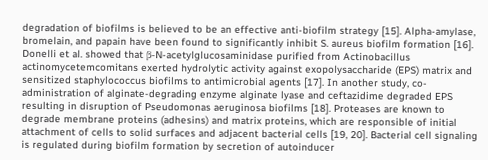degradation of biofilms is believed to be an effective anti-biofilm strategy [15]. Alpha-amylase, bromelain, and papain have been found to significantly inhibit S. aureus biofilm formation [16]. Donelli et al. showed that β-N-acetylglucosaminidase purified from Actinobacillus actinomycetemcomitans exerted hydrolytic activity against exopolysaccharide (EPS) matrix and sensitized staphylococcus biofilms to antimicrobial agents [17]. In another study, co-administration of alginate-degrading enzyme alginate lyase and ceftazidime degraded EPS resulting in disruption of Pseudomonas aeruginosa biofilms [18]. Proteases are known to degrade membrane proteins (adhesins) and matrix proteins, which are responsible of initial attachment of cells to solid surfaces and adjacent bacterial cells [19, 20]. Bacterial cell signaling is regulated during biofilm formation by secretion of autoinducer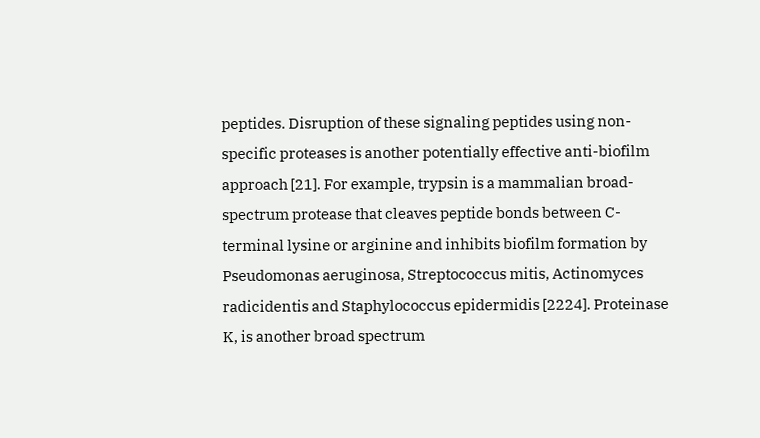peptides. Disruption of these signaling peptides using non-specific proteases is another potentially effective anti-biofilm approach [21]. For example, trypsin is a mammalian broad-spectrum protease that cleaves peptide bonds between C-terminal lysine or arginine and inhibits biofilm formation by Pseudomonas aeruginosa, Streptococcus mitis, Actinomyces radicidentis and Staphylococcus epidermidis [2224]. Proteinase K, is another broad spectrum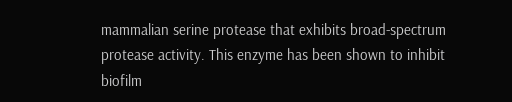mammalian serine protease that exhibits broad-spectrum protease activity. This enzyme has been shown to inhibit biofilm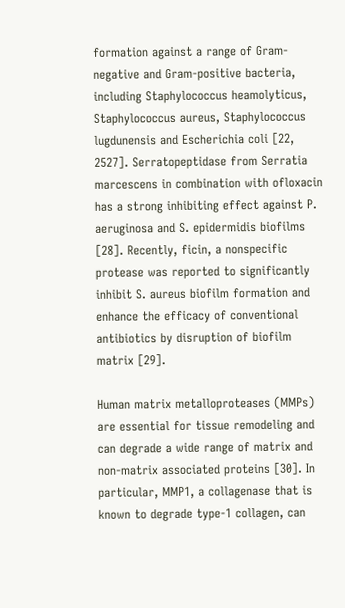formation against a range of Gram-negative and Gram-positive bacteria, including Staphylococcus heamolyticus, Staphylococcus aureus, Staphylococcus lugdunensis and Escherichia coli [22, 2527]. Serratopeptidase from Serratia marcescens in combination with ofloxacin has a strong inhibiting effect against P. aeruginosa and S. epidermidis biofilms [28]. Recently, ficin, a nonspecific protease was reported to significantly inhibit S. aureus biofilm formation and enhance the efficacy of conventional antibiotics by disruption of biofilm matrix [29].

Human matrix metalloproteases (MMPs) are essential for tissue remodeling and can degrade a wide range of matrix and non-matrix associated proteins [30]. In particular, MMP1, a collagenase that is known to degrade type-1 collagen, can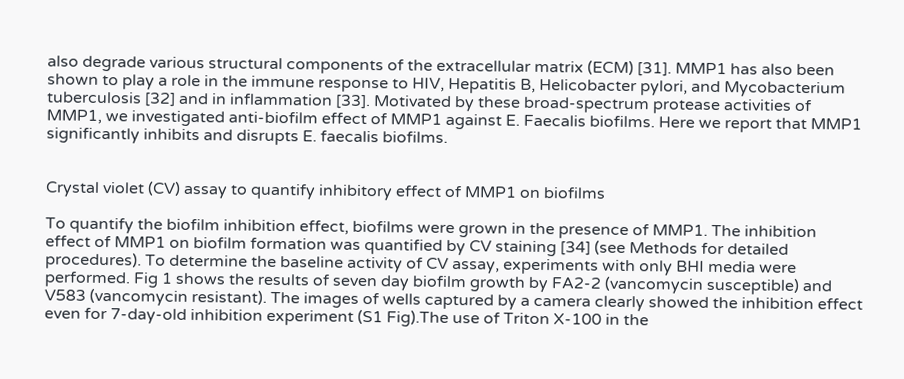also degrade various structural components of the extracellular matrix (ECM) [31]. MMP1 has also been shown to play a role in the immune response to HIV, Hepatitis B, Helicobacter pylori, and Mycobacterium tuberculosis [32] and in inflammation [33]. Motivated by these broad-spectrum protease activities of MMP1, we investigated anti-biofilm effect of MMP1 against E. Faecalis biofilms. Here we report that MMP1 significantly inhibits and disrupts E. faecalis biofilms.


Crystal violet (CV) assay to quantify inhibitory effect of MMP1 on biofilms

To quantify the biofilm inhibition effect, biofilms were grown in the presence of MMP1. The inhibition effect of MMP1 on biofilm formation was quantified by CV staining [34] (see Methods for detailed procedures). To determine the baseline activity of CV assay, experiments with only BHI media were performed. Fig 1 shows the results of seven day biofilm growth by FA2-2 (vancomycin susceptible) and V583 (vancomycin resistant). The images of wells captured by a camera clearly showed the inhibition effect even for 7-day-old inhibition experiment (S1 Fig).The use of Triton X-100 in the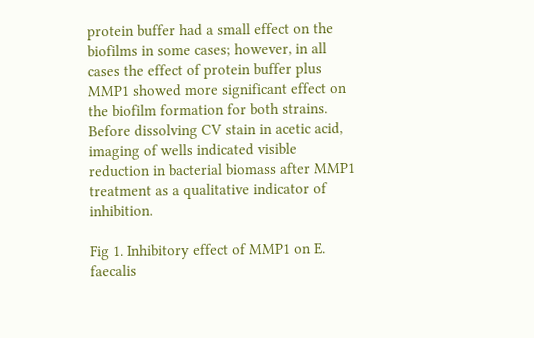protein buffer had a small effect on the biofilms in some cases; however, in all cases the effect of protein buffer plus MMP1 showed more significant effect on the biofilm formation for both strains. Before dissolving CV stain in acetic acid, imaging of wells indicated visible reduction in bacterial biomass after MMP1 treatment as a qualitative indicator of inhibition.

Fig 1. Inhibitory effect of MMP1 on E. faecalis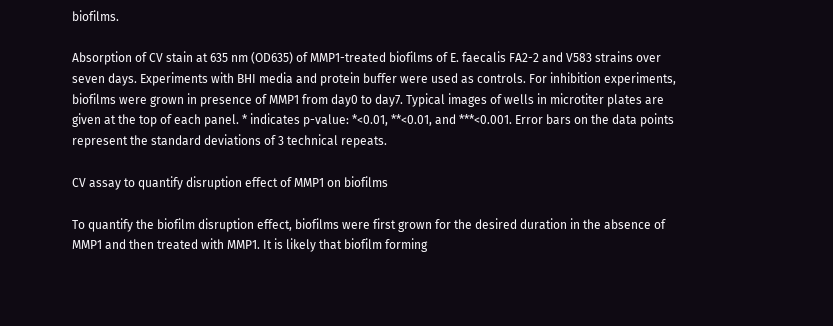biofilms.

Absorption of CV stain at 635 nm (OD635) of MMP1-treated biofilms of E. faecalis FA2-2 and V583 strains over seven days. Experiments with BHI media and protein buffer were used as controls. For inhibition experiments, biofilms were grown in presence of MMP1 from day0 to day7. Typical images of wells in microtiter plates are given at the top of each panel. * indicates p-value: *<0.01, **<0.01, and ***<0.001. Error bars on the data points represent the standard deviations of 3 technical repeats.

CV assay to quantify disruption effect of MMP1 on biofilms

To quantify the biofilm disruption effect, biofilms were first grown for the desired duration in the absence of MMP1 and then treated with MMP1. It is likely that biofilm forming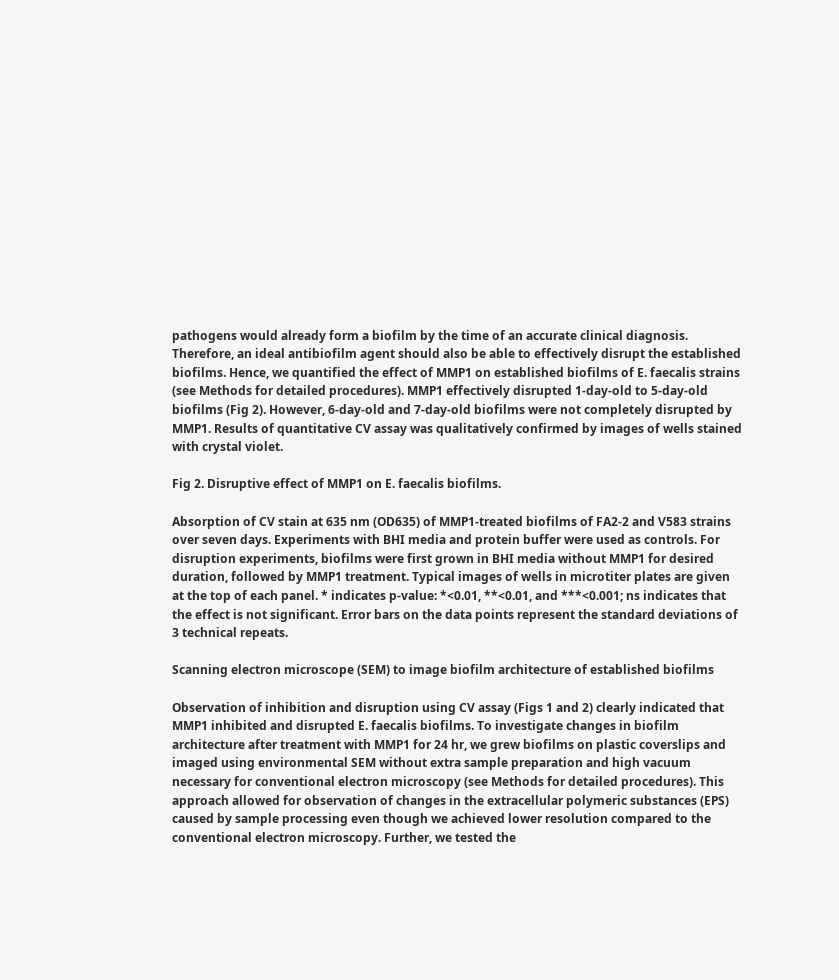pathogens would already form a biofilm by the time of an accurate clinical diagnosis. Therefore, an ideal antibiofilm agent should also be able to effectively disrupt the established biofilms. Hence, we quantified the effect of MMP1 on established biofilms of E. faecalis strains (see Methods for detailed procedures). MMP1 effectively disrupted 1-day-old to 5-day-old biofilms (Fig 2). However, 6-day-old and 7-day-old biofilms were not completely disrupted by MMP1. Results of quantitative CV assay was qualitatively confirmed by images of wells stained with crystal violet.

Fig 2. Disruptive effect of MMP1 on E. faecalis biofilms.

Absorption of CV stain at 635 nm (OD635) of MMP1-treated biofilms of FA2-2 and V583 strains over seven days. Experiments with BHI media and protein buffer were used as controls. For disruption experiments, biofilms were first grown in BHI media without MMP1 for desired duration, followed by MMP1 treatment. Typical images of wells in microtiter plates are given at the top of each panel. * indicates p-value: *<0.01, **<0.01, and ***<0.001; ns indicates that the effect is not significant. Error bars on the data points represent the standard deviations of 3 technical repeats.

Scanning electron microscope (SEM) to image biofilm architecture of established biofilms

Observation of inhibition and disruption using CV assay (Figs 1 and 2) clearly indicated that MMP1 inhibited and disrupted E. faecalis biofilms. To investigate changes in biofilm architecture after treatment with MMP1 for 24 hr, we grew biofilms on plastic coverslips and imaged using environmental SEM without extra sample preparation and high vacuum necessary for conventional electron microscopy (see Methods for detailed procedures). This approach allowed for observation of changes in the extracellular polymeric substances (EPS) caused by sample processing even though we achieved lower resolution compared to the conventional electron microscopy. Further, we tested the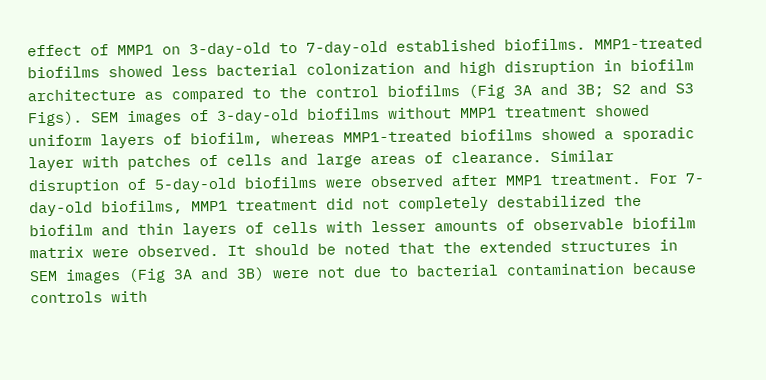effect of MMP1 on 3-day-old to 7-day-old established biofilms. MMP1-treated biofilms showed less bacterial colonization and high disruption in biofilm architecture as compared to the control biofilms (Fig 3A and 3B; S2 and S3 Figs). SEM images of 3-day-old biofilms without MMP1 treatment showed uniform layers of biofilm, whereas MMP1-treated biofilms showed a sporadic layer with patches of cells and large areas of clearance. Similar disruption of 5-day-old biofilms were observed after MMP1 treatment. For 7-day-old biofilms, MMP1 treatment did not completely destabilized the biofilm and thin layers of cells with lesser amounts of observable biofilm matrix were observed. It should be noted that the extended structures in SEM images (Fig 3A and 3B) were not due to bacterial contamination because controls with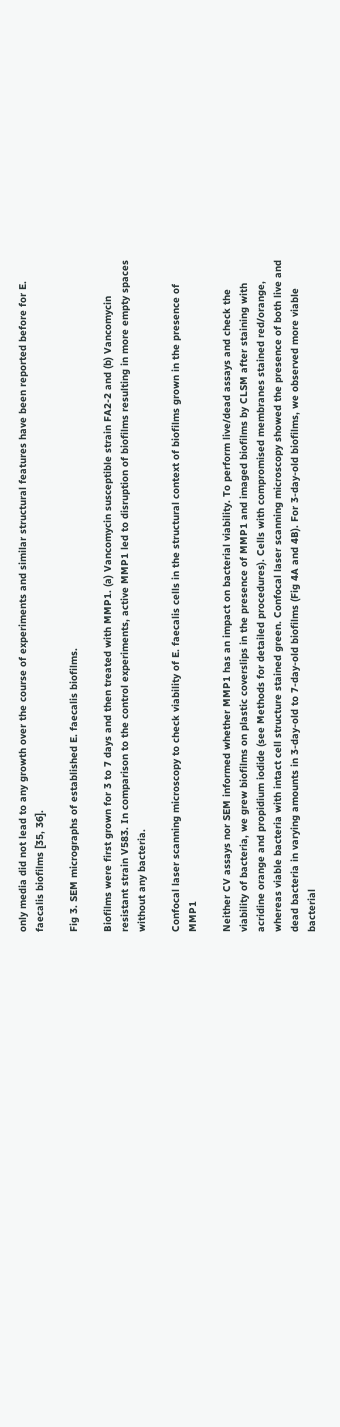only media did not lead to any growth over the course of experiments and similar structural features have been reported before for E. faecalis biofilms [35, 36].

Fig 3. SEM micrographs of established E. faecalis biofilms.

Biofilms were first grown for 3 to 7 days and then treated with MMP1. (a) Vancomycin susceptible strain FA2-2 and (b) Vancomycin resistant strain V583. In comparison to the control experiments, active MMP1 led to disruption of biofilms resulting in more empty spaces without any bacteria.

Confocal laser scanning microscopy to check viability of E. faecalis cells in the structural context of biofilms grown in the presence of MMP1

Neither CV assays nor SEM informed whether MMP1 has an impact on bacterial viability. To perform live/dead assays and check the viability of bacteria, we grew biofilms on plastic coverslips in the presence of MMP1 and imaged biofilms by CLSM after staining with acridine orange and propidium iodide (see Methods for detailed procedures). Cells with compromised membranes stained red/orange, whereas viable bacteria with intact cell structure stained green. Confocal laser scanning microscopy showed the presence of both live and dead bacteria in varying amounts in 3-day-old to 7-day-old biofilms (Fig 4A and 4B). For 3-day-old biofilms, we observed more viable bacterial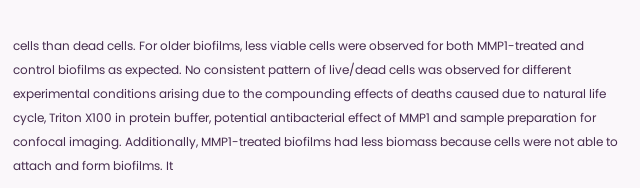cells than dead cells. For older biofilms, less viable cells were observed for both MMP1-treated and control biofilms as expected. No consistent pattern of live/dead cells was observed for different experimental conditions arising due to the compounding effects of deaths caused due to natural life cycle, Triton X100 in protein buffer, potential antibacterial effect of MMP1 and sample preparation for confocal imaging. Additionally, MMP1-treated biofilms had less biomass because cells were not able to attach and form biofilms. It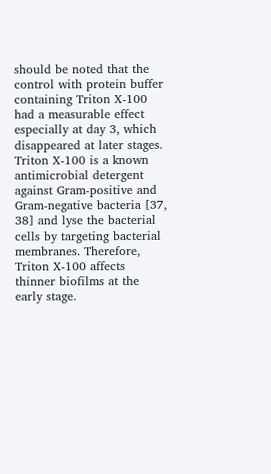should be noted that the control with protein buffer containing Triton X-100 had a measurable effect especially at day 3, which disappeared at later stages. Triton X-100 is a known antimicrobial detergent against Gram-positive and Gram-negative bacteria [37, 38] and lyse the bacterial cells by targeting bacterial membranes. Therefore, Triton X-100 affects thinner biofilms at the early stage.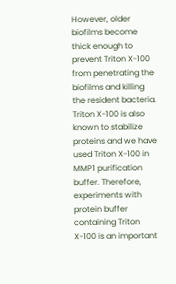However, older biofilms become thick enough to prevent Triton X-100 from penetrating the biofilms and killing the resident bacteria. Triton X-100 is also known to stabilize proteins and we have used Triton X-100 in MMP1 purification buffer. Therefore, experiments with protein buffer containing Triton X-100 is an important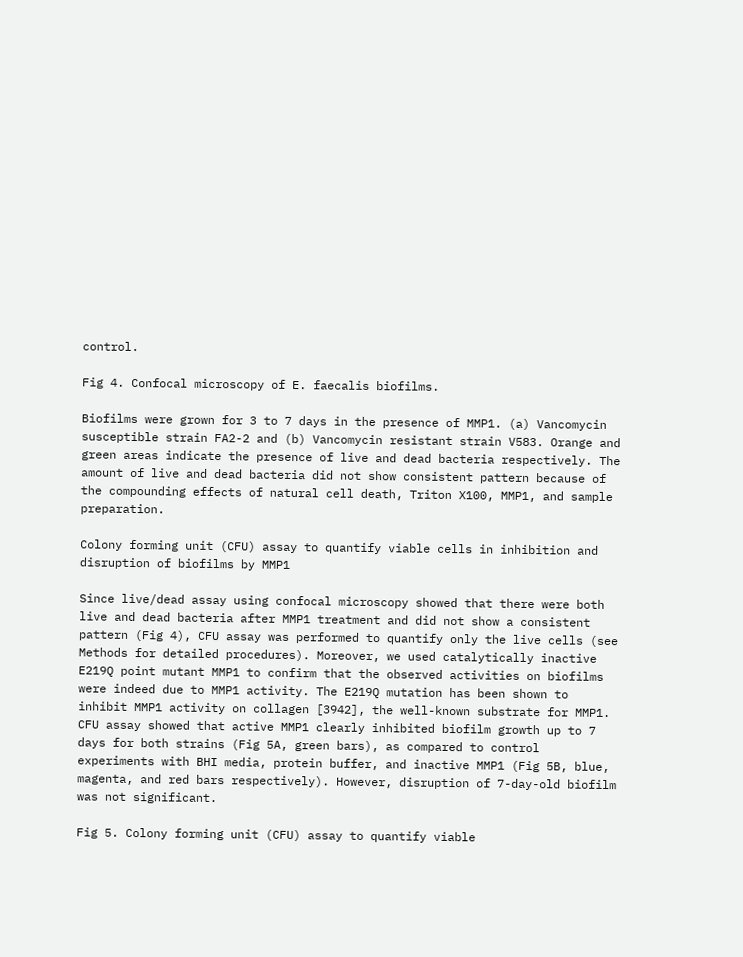control.

Fig 4. Confocal microscopy of E. faecalis biofilms.

Biofilms were grown for 3 to 7 days in the presence of MMP1. (a) Vancomycin susceptible strain FA2-2 and (b) Vancomycin resistant strain V583. Orange and green areas indicate the presence of live and dead bacteria respectively. The amount of live and dead bacteria did not show consistent pattern because of the compounding effects of natural cell death, Triton X100, MMP1, and sample preparation.

Colony forming unit (CFU) assay to quantify viable cells in inhibition and disruption of biofilms by MMP1

Since live/dead assay using confocal microscopy showed that there were both live and dead bacteria after MMP1 treatment and did not show a consistent pattern (Fig 4), CFU assay was performed to quantify only the live cells (see Methods for detailed procedures). Moreover, we used catalytically inactive E219Q point mutant MMP1 to confirm that the observed activities on biofilms were indeed due to MMP1 activity. The E219Q mutation has been shown to inhibit MMP1 activity on collagen [3942], the well-known substrate for MMP1. CFU assay showed that active MMP1 clearly inhibited biofilm growth up to 7 days for both strains (Fig 5A, green bars), as compared to control experiments with BHI media, protein buffer, and inactive MMP1 (Fig 5B, blue, magenta, and red bars respectively). However, disruption of 7-day-old biofilm was not significant.

Fig 5. Colony forming unit (CFU) assay to quantify viable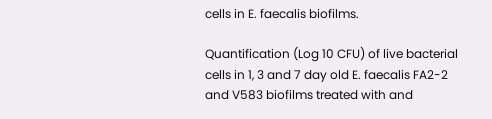cells in E. faecalis biofilms.

Quantification (Log 10 CFU) of live bacterial cells in 1, 3 and 7 day old E. faecalis FA2-2 and V583 biofilms treated with and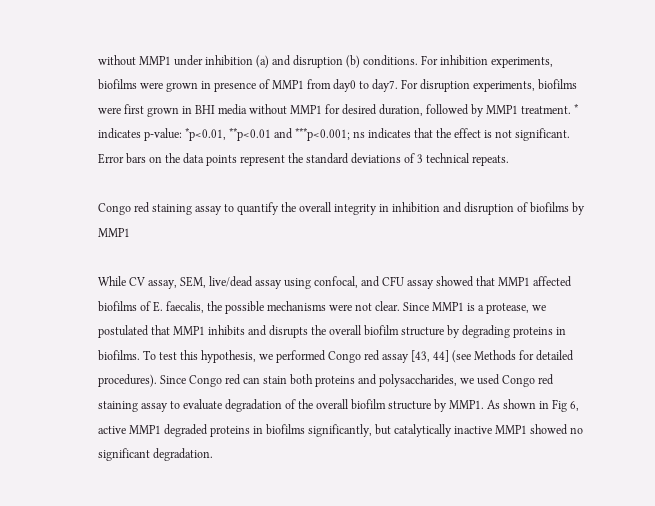without MMP1 under inhibition (a) and disruption (b) conditions. For inhibition experiments, biofilms were grown in presence of MMP1 from day0 to day7. For disruption experiments, biofilms were first grown in BHI media without MMP1 for desired duration, followed by MMP1 treatment. * indicates p-value: *p<0.01, **p<0.01 and ***p<0.001; ns indicates that the effect is not significant. Error bars on the data points represent the standard deviations of 3 technical repeats.

Congo red staining assay to quantify the overall integrity in inhibition and disruption of biofilms by MMP1

While CV assay, SEM, live/dead assay using confocal, and CFU assay showed that MMP1 affected biofilms of E. faecalis, the possible mechanisms were not clear. Since MMP1 is a protease, we postulated that MMP1 inhibits and disrupts the overall biofilm structure by degrading proteins in biofilms. To test this hypothesis, we performed Congo red assay [43, 44] (see Methods for detailed procedures). Since Congo red can stain both proteins and polysaccharides, we used Congo red staining assay to evaluate degradation of the overall biofilm structure by MMP1. As shown in Fig 6, active MMP1 degraded proteins in biofilms significantly, but catalytically inactive MMP1 showed no significant degradation.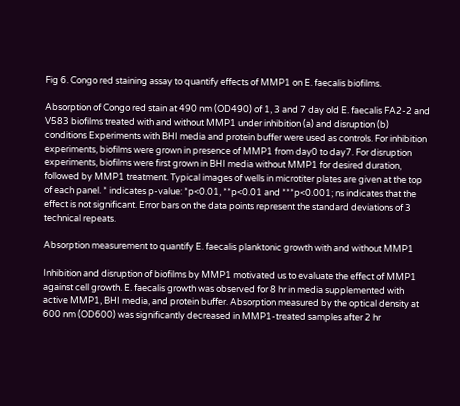Fig 6. Congo red staining assay to quantify effects of MMP1 on E. faecalis biofilms.

Absorption of Congo red stain at 490 nm (OD490) of 1, 3 and 7 day old E. faecalis FA2-2 and V583 biofilms treated with and without MMP1 under inhibition (a) and disruption (b) conditions Experiments with BHI media and protein buffer were used as controls. For inhibition experiments, biofilms were grown in presence of MMP1 from day0 to day7. For disruption experiments, biofilms were first grown in BHI media without MMP1 for desired duration, followed by MMP1 treatment. Typical images of wells in microtiter plates are given at the top of each panel. * indicates p-value: *p<0.01, **p<0.01 and ***p<0.001; ns indicates that the effect is not significant. Error bars on the data points represent the standard deviations of 3 technical repeats.

Absorption measurement to quantify E. faecalis planktonic growth with and without MMP1

Inhibition and disruption of biofilms by MMP1 motivated us to evaluate the effect of MMP1 against cell growth. E. faecalis growth was observed for 8 hr in media supplemented with active MMP1, BHI media, and protein buffer. Absorption measured by the optical density at 600 nm (OD600) was significantly decreased in MMP1-treated samples after 2 hr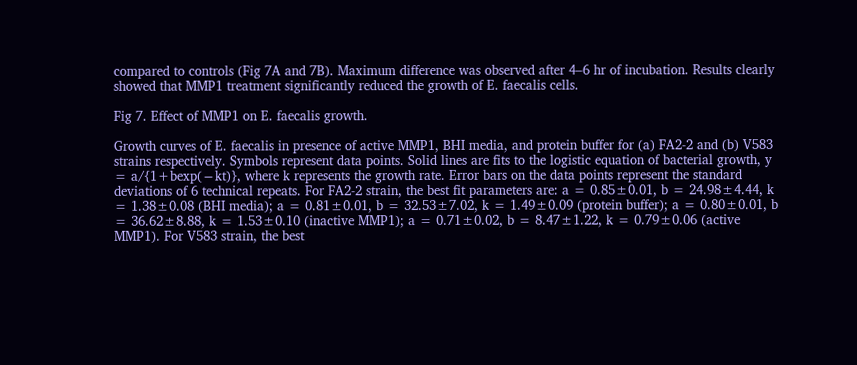compared to controls (Fig 7A and 7B). Maximum difference was observed after 4–6 hr of incubation. Results clearly showed that MMP1 treatment significantly reduced the growth of E. faecalis cells.

Fig 7. Effect of MMP1 on E. faecalis growth.

Growth curves of E. faecalis in presence of active MMP1, BHI media, and protein buffer for (a) FA2-2 and (b) V583 strains respectively. Symbols represent data points. Solid lines are fits to the logistic equation of bacterial growth, y = a/{1+bexp(−kt)}, where k represents the growth rate. Error bars on the data points represent the standard deviations of 6 technical repeats. For FA2-2 strain, the best fit parameters are: a = 0.85±0.01, b = 24.98±4.44, k = 1.38±0.08 (BHI media); a = 0.81±0.01, b = 32.53±7.02, k = 1.49±0.09 (protein buffer); a = 0.80±0.01, b = 36.62±8.88, k = 1.53±0.10 (inactive MMP1); a = 0.71±0.02, b = 8.47±1.22, k = 0.79±0.06 (active MMP1). For V583 strain, the best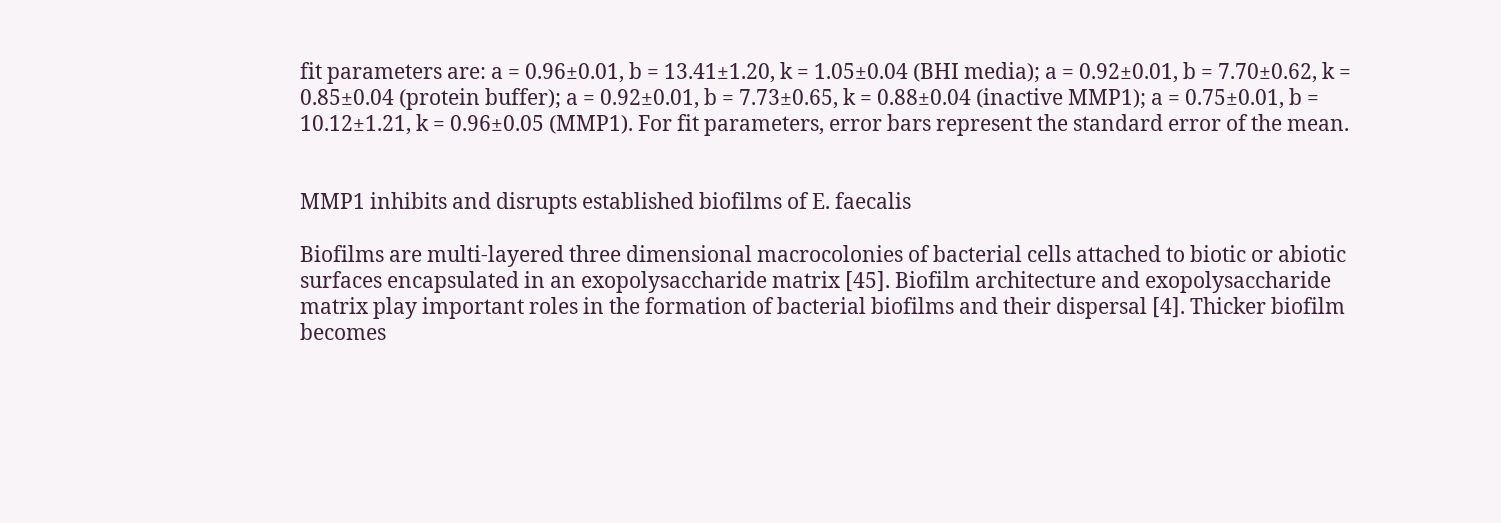fit parameters are: a = 0.96±0.01, b = 13.41±1.20, k = 1.05±0.04 (BHI media); a = 0.92±0.01, b = 7.70±0.62, k = 0.85±0.04 (protein buffer); a = 0.92±0.01, b = 7.73±0.65, k = 0.88±0.04 (inactive MMP1); a = 0.75±0.01, b = 10.12±1.21, k = 0.96±0.05 (MMP1). For fit parameters, error bars represent the standard error of the mean.


MMP1 inhibits and disrupts established biofilms of E. faecalis

Biofilms are multi-layered three dimensional macrocolonies of bacterial cells attached to biotic or abiotic surfaces encapsulated in an exopolysaccharide matrix [45]. Biofilm architecture and exopolysaccharide matrix play important roles in the formation of bacterial biofilms and their dispersal [4]. Thicker biofilm becomes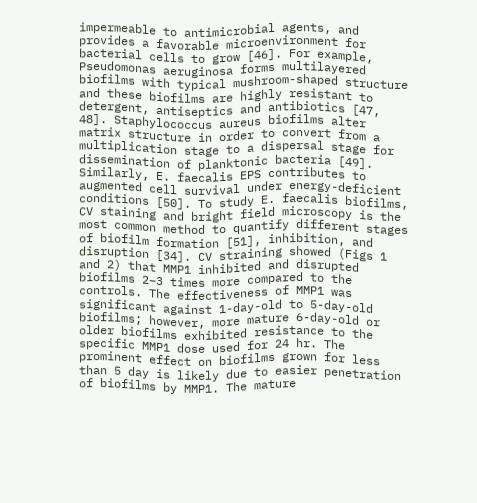impermeable to antimicrobial agents, and provides a favorable microenvironment for bacterial cells to grow [46]. For example, Pseudomonas aeruginosa forms multilayered biofilms with typical mushroom-shaped structure and these biofilms are highly resistant to detergent, antiseptics and antibiotics [47, 48]. Staphylococcus aureus biofilms alter matrix structure in order to convert from a multiplication stage to a dispersal stage for dissemination of planktonic bacteria [49]. Similarly, E. faecalis EPS contributes to augmented cell survival under energy-deficient conditions [50]. To study E. faecalis biofilms, CV staining and bright field microscopy is the most common method to quantify different stages of biofilm formation [51], inhibition, and disruption [34]. CV straining showed (Figs 1 and 2) that MMP1 inhibited and disrupted biofilms 2–3 times more compared to the controls. The effectiveness of MMP1 was significant against 1-day-old to 5-day-old biofilms; however, more mature 6-day-old or older biofilms exhibited resistance to the specific MMP1 dose used for 24 hr. The prominent effect on biofilms grown for less than 5 day is likely due to easier penetration of biofilms by MMP1. The mature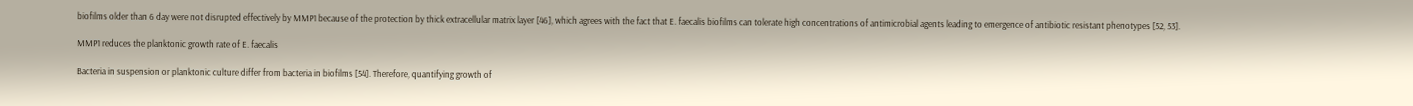biofilms older than 6 day were not disrupted effectively by MMP1 because of the protection by thick extracellular matrix layer [46], which agrees with the fact that E. faecalis biofilms can tolerate high concentrations of antimicrobial agents leading to emergence of antibiotic resistant phenotypes [52, 53].

MMP1 reduces the planktonic growth rate of E. faecalis

Bacteria in suspension or planktonic culture differ from bacteria in biofilms [54]. Therefore, quantifying growth of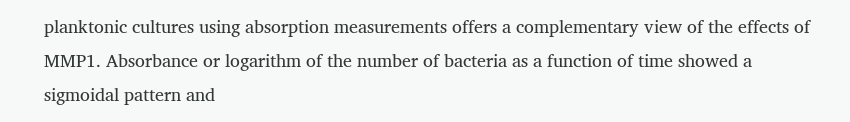planktonic cultures using absorption measurements offers a complementary view of the effects of MMP1. Absorbance or logarithm of the number of bacteria as a function of time showed a sigmoidal pattern and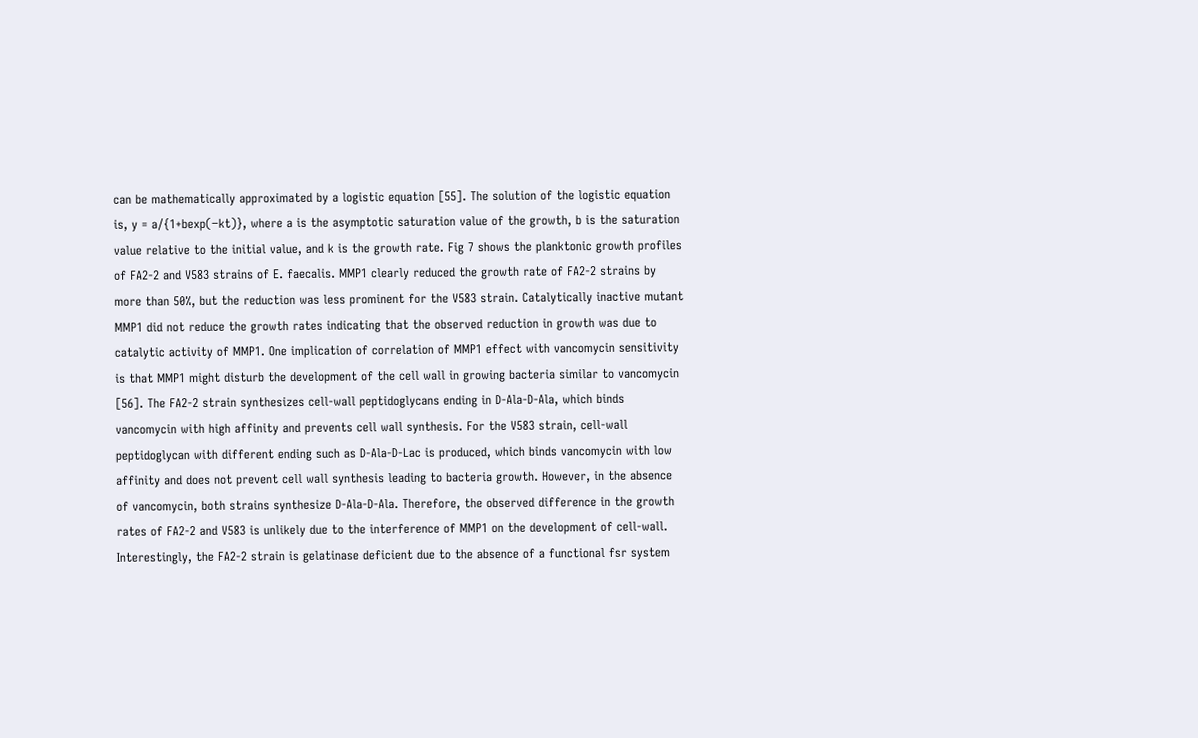can be mathematically approximated by a logistic equation [55]. The solution of the logistic equation is, y = a/{1+bexp(−kt)}, where a is the asymptotic saturation value of the growth, b is the saturation value relative to the initial value, and k is the growth rate. Fig 7 shows the planktonic growth profiles of FA2-2 and V583 strains of E. faecalis. MMP1 clearly reduced the growth rate of FA2-2 strains by more than 50%, but the reduction was less prominent for the V583 strain. Catalytically inactive mutant MMP1 did not reduce the growth rates indicating that the observed reduction in growth was due to catalytic activity of MMP1. One implication of correlation of MMP1 effect with vancomycin sensitivity is that MMP1 might disturb the development of the cell wall in growing bacteria similar to vancomycin [56]. The FA2-2 strain synthesizes cell-wall peptidoglycans ending in D-Ala-D-Ala, which binds vancomycin with high affinity and prevents cell wall synthesis. For the V583 strain, cell-wall peptidoglycan with different ending such as D-Ala-D-Lac is produced, which binds vancomycin with low affinity and does not prevent cell wall synthesis leading to bacteria growth. However, in the absence of vancomycin, both strains synthesize D-Ala-D-Ala. Therefore, the observed difference in the growth rates of FA2-2 and V583 is unlikely due to the interference of MMP1 on the development of cell-wall. Interestingly, the FA2-2 strain is gelatinase deficient due to the absence of a functional fsr system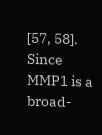[57, 58]. Since MMP1 is a broad-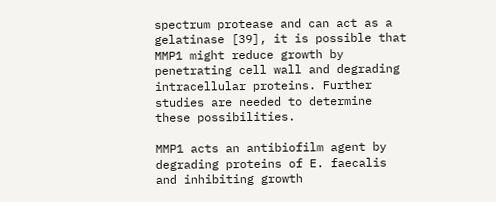spectrum protease and can act as a gelatinase [39], it is possible that MMP1 might reduce growth by penetrating cell wall and degrading intracellular proteins. Further studies are needed to determine these possibilities.

MMP1 acts an antibiofilm agent by degrading proteins of E. faecalis and inhibiting growth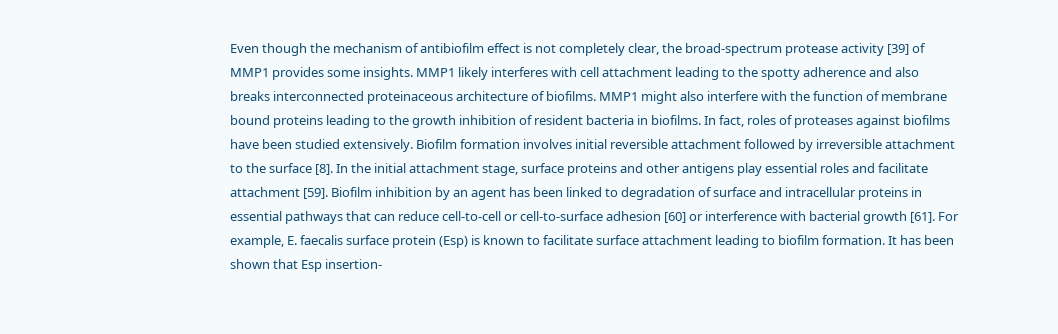Even though the mechanism of antibiofilm effect is not completely clear, the broad-spectrum protease activity [39] of MMP1 provides some insights. MMP1 likely interferes with cell attachment leading to the spotty adherence and also breaks interconnected proteinaceous architecture of biofilms. MMP1 might also interfere with the function of membrane bound proteins leading to the growth inhibition of resident bacteria in biofilms. In fact, roles of proteases against biofilms have been studied extensively. Biofilm formation involves initial reversible attachment followed by irreversible attachment to the surface [8]. In the initial attachment stage, surface proteins and other antigens play essential roles and facilitate attachment [59]. Biofilm inhibition by an agent has been linked to degradation of surface and intracellular proteins in essential pathways that can reduce cell-to-cell or cell-to-surface adhesion [60] or interference with bacterial growth [61]. For example, E. faecalis surface protein (Esp) is known to facilitate surface attachment leading to biofilm formation. It has been shown that Esp insertion-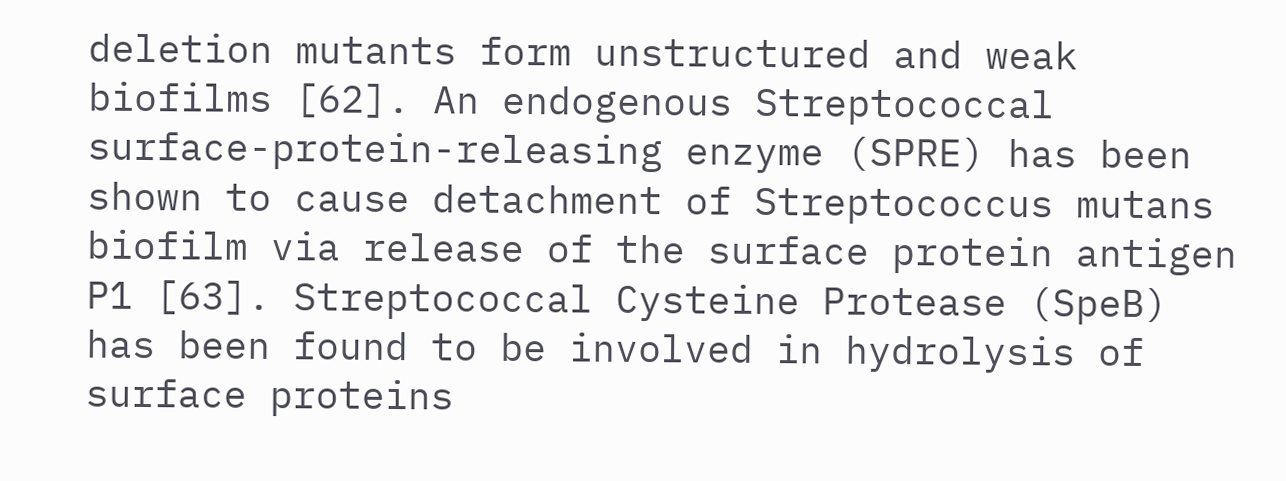deletion mutants form unstructured and weak biofilms [62]. An endogenous Streptococcal surface-protein-releasing enzyme (SPRE) has been shown to cause detachment of Streptococcus mutans biofilm via release of the surface protein antigen P1 [63]. Streptococcal Cysteine Protease (SpeB) has been found to be involved in hydrolysis of surface proteins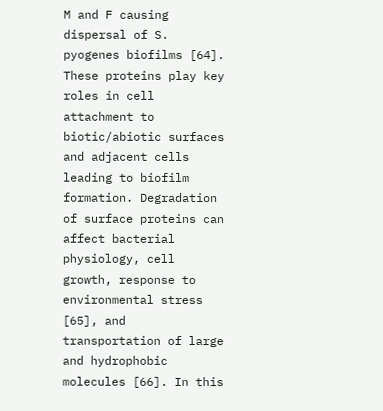M and F causing dispersal of S. pyogenes biofilms [64]. These proteins play key roles in cell attachment to biotic/abiotic surfaces and adjacent cells leading to biofilm formation. Degradation of surface proteins can affect bacterial physiology, cell growth, response to environmental stress [65], and transportation of large and hydrophobic molecules [66]. In this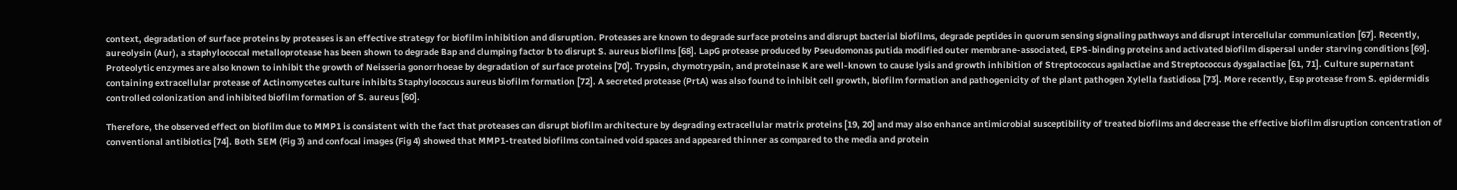context, degradation of surface proteins by proteases is an effective strategy for biofilm inhibition and disruption. Proteases are known to degrade surface proteins and disrupt bacterial biofilms, degrade peptides in quorum sensing signaling pathways and disrupt intercellular communication [67]. Recently, aureolysin (Aur), a staphylococcal metalloprotease has been shown to degrade Bap and clumping factor b to disrupt S. aureus biofilms [68]. LapG protease produced by Pseudomonas putida modified outer membrane-associated, EPS-binding proteins and activated biofilm dispersal under starving conditions [69]. Proteolytic enzymes are also known to inhibit the growth of Neisseria gonorrhoeae by degradation of surface proteins [70]. Trypsin, chymotrypsin, and proteinase K are well-known to cause lysis and growth inhibition of Streptococcus agalactiae and Streptococcus dysgalactiae [61, 71]. Culture supernatant containing extracellular protease of Actinomycetes culture inhibits Staphylococcus aureus biofilm formation [72]. A secreted protease (PrtA) was also found to inhibit cell growth, biofilm formation and pathogenicity of the plant pathogen Xylella fastidiosa [73]. More recently, Esp protease from S. epidermidis controlled colonization and inhibited biofilm formation of S. aureus [60].

Therefore, the observed effect on biofilm due to MMP1 is consistent with the fact that proteases can disrupt biofilm architecture by degrading extracellular matrix proteins [19, 20] and may also enhance antimicrobial susceptibility of treated biofilms and decrease the effective biofilm disruption concentration of conventional antibiotics [74]. Both SEM (Fig 3) and confocal images (Fig 4) showed that MMP1-treated biofilms contained void spaces and appeared thinner as compared to the media and protein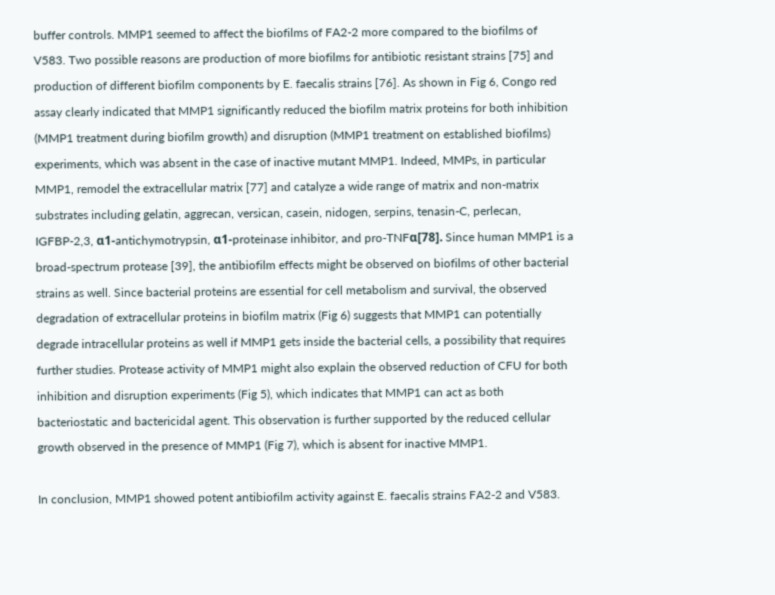buffer controls. MMP1 seemed to affect the biofilms of FA2-2 more compared to the biofilms of V583. Two possible reasons are production of more biofilms for antibiotic resistant strains [75] and production of different biofilm components by E. faecalis strains [76]. As shown in Fig 6, Congo red assay clearly indicated that MMP1 significantly reduced the biofilm matrix proteins for both inhibition (MMP1 treatment during biofilm growth) and disruption (MMP1 treatment on established biofilms) experiments, which was absent in the case of inactive mutant MMP1. Indeed, MMPs, in particular MMP1, remodel the extracellular matrix [77] and catalyze a wide range of matrix and non-matrix substrates including gelatin, aggrecan, versican, casein, nidogen, serpins, tenasin-C, perlecan, IGFBP-2,3, α1-antichymotrypsin, α1-proteinase inhibitor, and pro-TNFα[78]. Since human MMP1 is a broad-spectrum protease [39], the antibiofilm effects might be observed on biofilms of other bacterial strains as well. Since bacterial proteins are essential for cell metabolism and survival, the observed degradation of extracellular proteins in biofilm matrix (Fig 6) suggests that MMP1 can potentially degrade intracellular proteins as well if MMP1 gets inside the bacterial cells, a possibility that requires further studies. Protease activity of MMP1 might also explain the observed reduction of CFU for both inhibition and disruption experiments (Fig 5), which indicates that MMP1 can act as both bacteriostatic and bactericidal agent. This observation is further supported by the reduced cellular growth observed in the presence of MMP1 (Fig 7), which is absent for inactive MMP1.

In conclusion, MMP1 showed potent antibiofilm activity against E. faecalis strains FA2-2 and V583.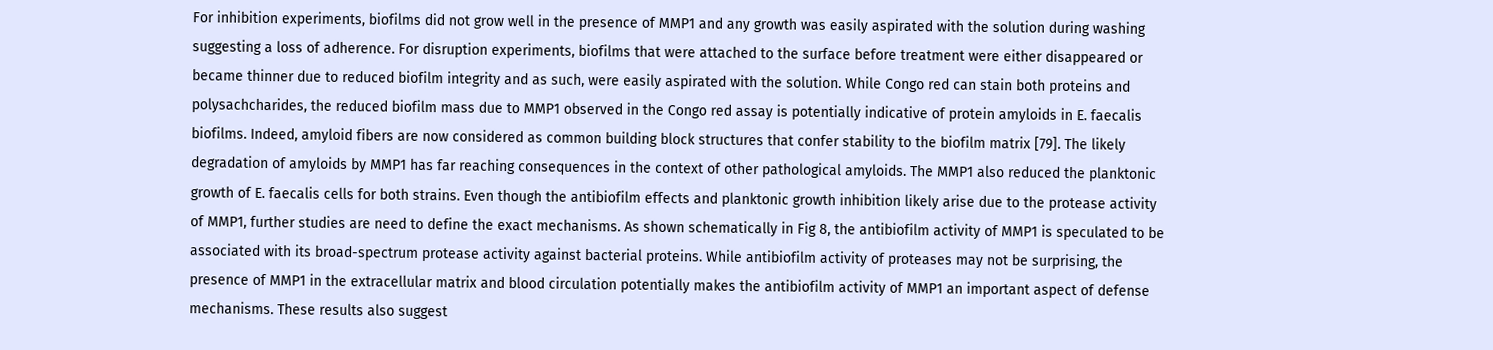For inhibition experiments, biofilms did not grow well in the presence of MMP1 and any growth was easily aspirated with the solution during washing suggesting a loss of adherence. For disruption experiments, biofilms that were attached to the surface before treatment were either disappeared or became thinner due to reduced biofilm integrity and as such, were easily aspirated with the solution. While Congo red can stain both proteins and polysachcharides, the reduced biofilm mass due to MMP1 observed in the Congo red assay is potentially indicative of protein amyloids in E. faecalis biofilms. Indeed, amyloid fibers are now considered as common building block structures that confer stability to the biofilm matrix [79]. The likely degradation of amyloids by MMP1 has far reaching consequences in the context of other pathological amyloids. The MMP1 also reduced the planktonic growth of E. faecalis cells for both strains. Even though the antibiofilm effects and planktonic growth inhibition likely arise due to the protease activity of MMP1, further studies are need to define the exact mechanisms. As shown schematically in Fig 8, the antibiofilm activity of MMP1 is speculated to be associated with its broad-spectrum protease activity against bacterial proteins. While antibiofilm activity of proteases may not be surprising, the presence of MMP1 in the extracellular matrix and blood circulation potentially makes the antibiofilm activity of MMP1 an important aspect of defense mechanisms. These results also suggest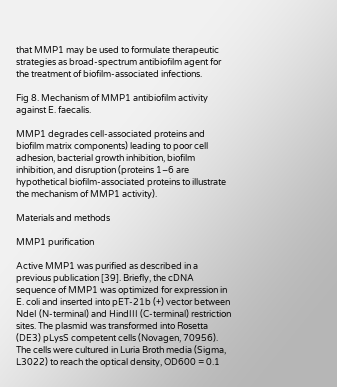that MMP1 may be used to formulate therapeutic strategies as broad-spectrum antibiofilm agent for the treatment of biofilm-associated infections.

Fig 8. Mechanism of MMP1 antibiofilm activity against E. faecalis.

MMP1 degrades cell-associated proteins and biofilm matrix components) leading to poor cell adhesion, bacterial growth inhibition, biofilm inhibition, and disruption (proteins 1–6 are hypothetical biofilm-associated proteins to illustrate the mechanism of MMP1 activity).

Materials and methods

MMP1 purification

Active MMP1 was purified as described in a previous publication [39]. Briefly, the cDNA sequence of MMP1 was optimized for expression in E. coli and inserted into pET-21b (+) vector between NdeI (N-terminal) and HindIII (C-terminal) restriction sites. The plasmid was transformed into Rosetta (DE3) pLysS competent cells (Novagen, 70956). The cells were cultured in Luria Broth media (Sigma, L3022) to reach the optical density, OD600 = 0.1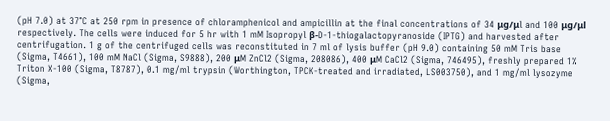(pH 7.0) at 37°C at 250 rpm in presence of chloramphenicol and ampicillin at the final concentrations of 34 μg/μl and 100 μg/μl respectively. The cells were induced for 5 hr with 1 mM Isopropyl β-D-1-thiogalactopyranoside (IPTG) and harvested after centrifugation. 1 g of the centrifuged cells was reconstituted in 7 ml of lysis buffer (pH 9.0) containing 50 mM Tris base (Sigma, T4661), 100 mM NaCl (Sigma, S9888), 200 μM ZnCl2 (Sigma, 208086), 400 μM CaCl2 (Sigma, 746495), freshly prepared 1% Triton X-100 (Sigma, T8787), 0.1 mg/ml trypsin (Worthington, TPCK-treated and irradiated, LS003750), and 1 mg/ml lysozyme (Sigma,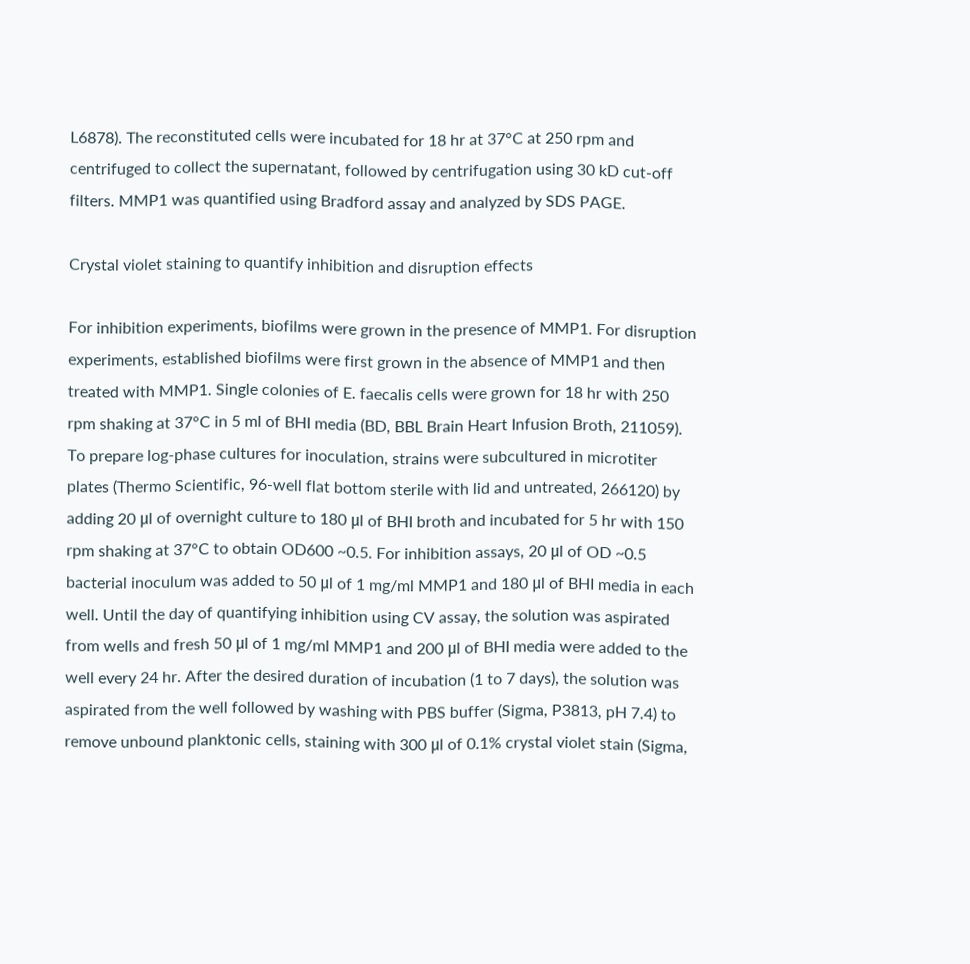L6878). The reconstituted cells were incubated for 18 hr at 37°C at 250 rpm and centrifuged to collect the supernatant, followed by centrifugation using 30 kD cut-off filters. MMP1 was quantified using Bradford assay and analyzed by SDS PAGE.

Crystal violet staining to quantify inhibition and disruption effects

For inhibition experiments, biofilms were grown in the presence of MMP1. For disruption experiments, established biofilms were first grown in the absence of MMP1 and then treated with MMP1. Single colonies of E. faecalis cells were grown for 18 hr with 250 rpm shaking at 37°C in 5 ml of BHI media (BD, BBL Brain Heart Infusion Broth, 211059). To prepare log-phase cultures for inoculation, strains were subcultured in microtiter plates (Thermo Scientific, 96-well flat bottom sterile with lid and untreated, 266120) by adding 20 μl of overnight culture to 180 μl of BHI broth and incubated for 5 hr with 150 rpm shaking at 37°C to obtain OD600 ~0.5. For inhibition assays, 20 μl of OD ~0.5 bacterial inoculum was added to 50 μl of 1 mg/ml MMP1 and 180 μl of BHI media in each well. Until the day of quantifying inhibition using CV assay, the solution was aspirated from wells and fresh 50 μl of 1 mg/ml MMP1 and 200 μl of BHI media were added to the well every 24 hr. After the desired duration of incubation (1 to 7 days), the solution was aspirated from the well followed by washing with PBS buffer (Sigma, P3813, pH 7.4) to remove unbound planktonic cells, staining with 300 μl of 0.1% crystal violet stain (Sigma,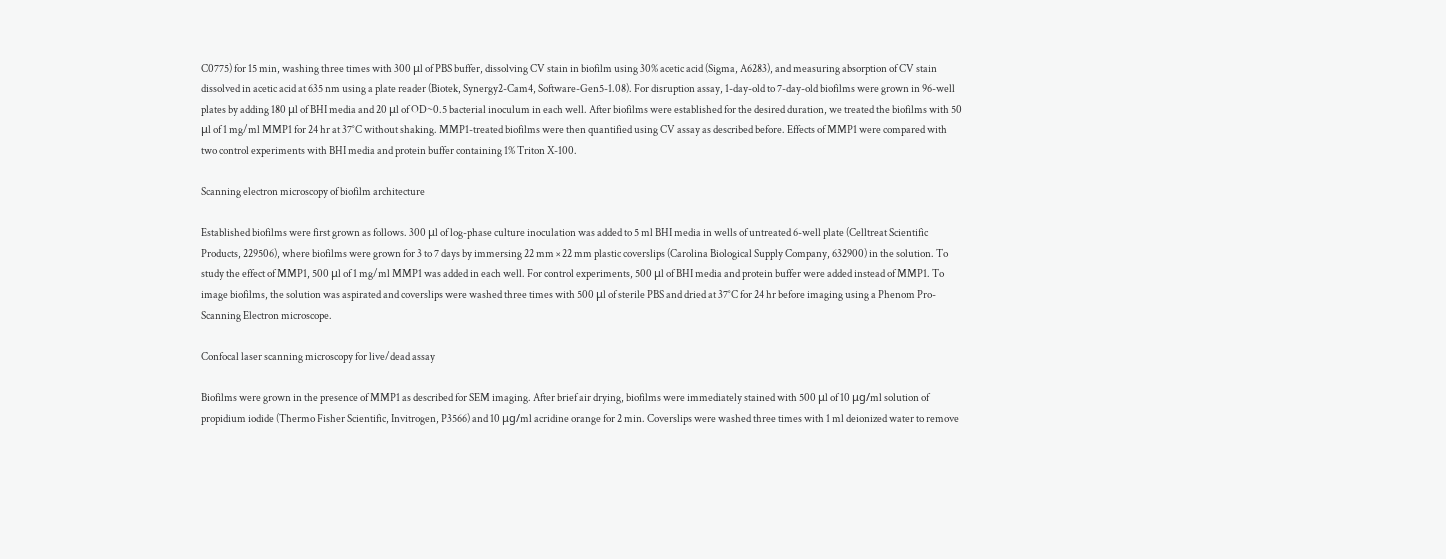C0775) for 15 min, washing three times with 300 μl of PBS buffer, dissolving CV stain in biofilm using 30% acetic acid (Sigma, A6283), and measuring absorption of CV stain dissolved in acetic acid at 635 nm using a plate reader (Biotek, Synergy2-Cam4, Software-Gen5-1.08). For disruption assay, 1-day-old to 7-day-old biofilms were grown in 96-well plates by adding 180 μl of BHI media and 20 μl of OD~0.5 bacterial inoculum in each well. After biofilms were established for the desired duration, we treated the biofilms with 50 μl of 1 mg/ml MMP1 for 24 hr at 37°C without shaking. MMP1-treated biofilms were then quantified using CV assay as described before. Effects of MMP1 were compared with two control experiments with BHI media and protein buffer containing 1% Triton X-100.

Scanning electron microscopy of biofilm architecture

Established biofilms were first grown as follows. 300 μl of log-phase culture inoculation was added to 5 ml BHI media in wells of untreated 6-well plate (Celltreat Scientific Products, 229506), where biofilms were grown for 3 to 7 days by immersing 22 mm × 22 mm plastic coverslips (Carolina Biological Supply Company, 632900) in the solution. To study the effect of MMP1, 500 μl of 1 mg/ml MMP1 was added in each well. For control experiments, 500 μl of BHI media and protein buffer were added instead of MMP1. To image biofilms, the solution was aspirated and coverslips were washed three times with 500 μl of sterile PBS and dried at 37°C for 24 hr before imaging using a Phenom Pro-Scanning Electron microscope.

Confocal laser scanning microscopy for live/dead assay

Biofilms were grown in the presence of MMP1 as described for SEM imaging. After brief air drying, biofilms were immediately stained with 500 μl of 10 μg/ml solution of propidium iodide (Thermo Fisher Scientific, Invitrogen, P3566) and 10 μg/ml acridine orange for 2 min. Coverslips were washed three times with 1 ml deionized water to remove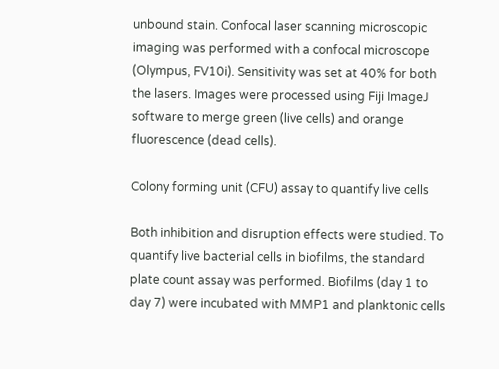unbound stain. Confocal laser scanning microscopic imaging was performed with a confocal microscope (Olympus, FV10i). Sensitivity was set at 40% for both the lasers. Images were processed using Fiji ImageJ software to merge green (live cells) and orange fluorescence (dead cells).

Colony forming unit (CFU) assay to quantify live cells

Both inhibition and disruption effects were studied. To quantify live bacterial cells in biofilms, the standard plate count assay was performed. Biofilms (day 1 to day 7) were incubated with MMP1 and planktonic cells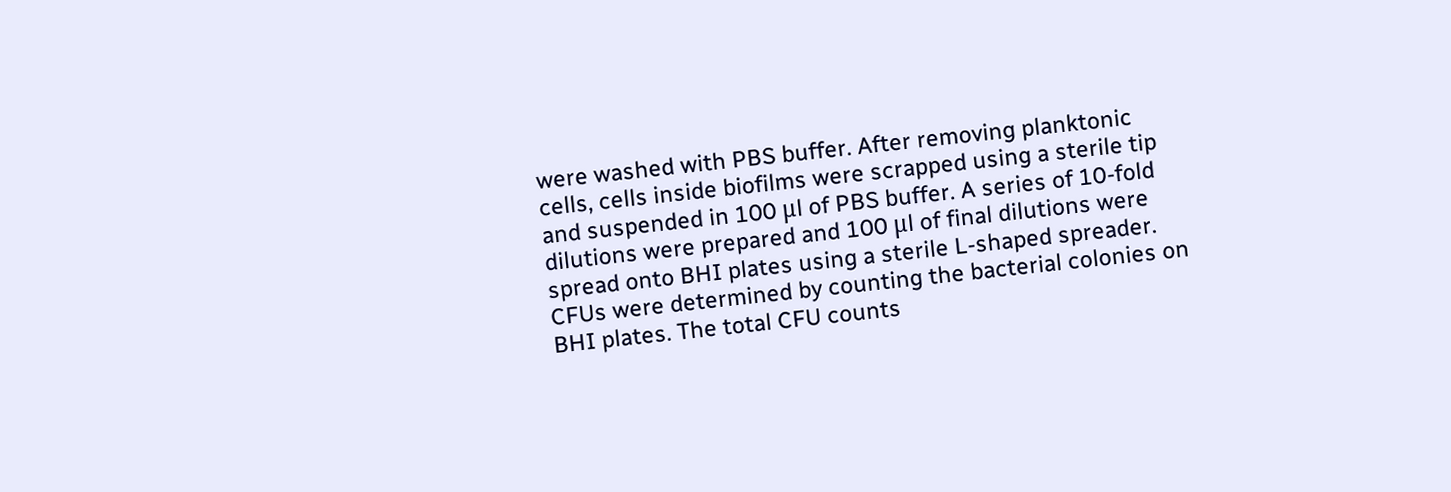were washed with PBS buffer. After removing planktonic cells, cells inside biofilms were scrapped using a sterile tip and suspended in 100 μl of PBS buffer. A series of 10-fold dilutions were prepared and 100 μl of final dilutions were spread onto BHI plates using a sterile L-shaped spreader. CFUs were determined by counting the bacterial colonies on BHI plates. The total CFU counts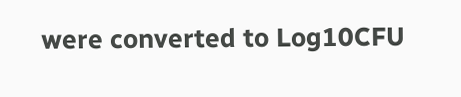were converted to Log10CFU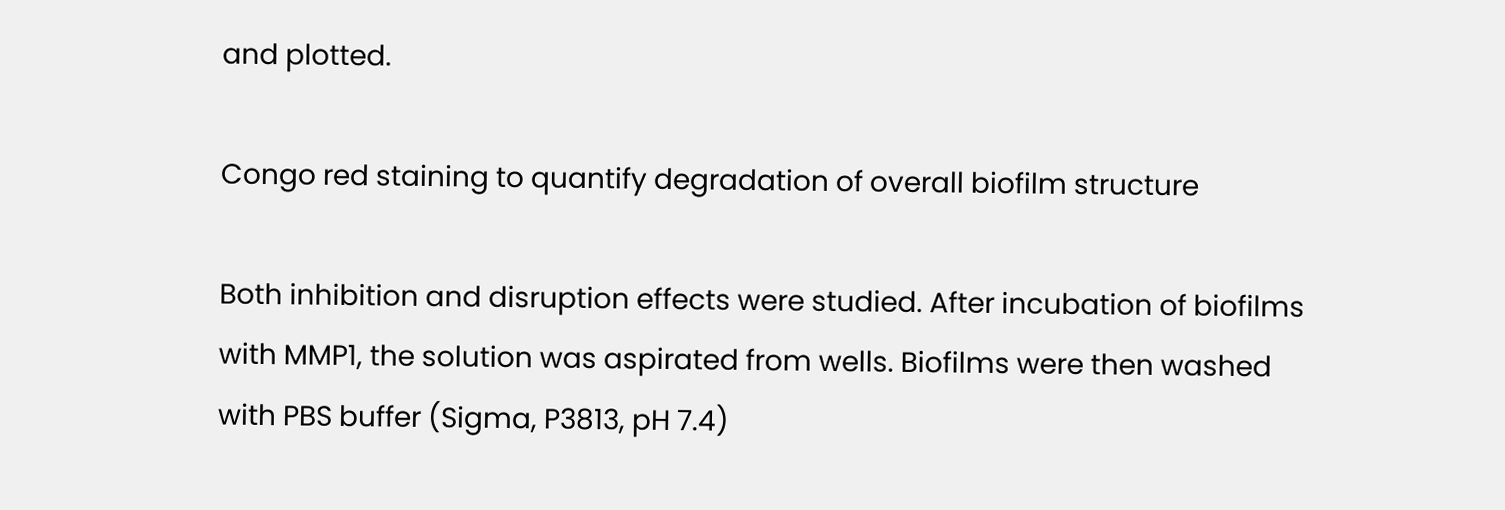and plotted.

Congo red staining to quantify degradation of overall biofilm structure

Both inhibition and disruption effects were studied. After incubation of biofilms with MMP1, the solution was aspirated from wells. Biofilms were then washed with PBS buffer (Sigma, P3813, pH 7.4)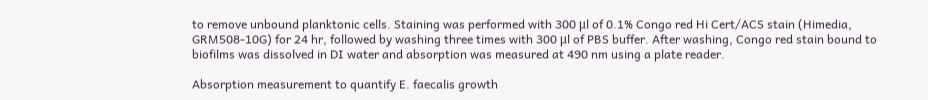to remove unbound planktonic cells. Staining was performed with 300 μl of 0.1% Congo red Hi Cert/ACS stain (Himedia, GRM508-10G) for 24 hr, followed by washing three times with 300 μl of PBS buffer. After washing, Congo red stain bound to biofilms was dissolved in DI water and absorption was measured at 490 nm using a plate reader.

Absorption measurement to quantify E. faecalis growth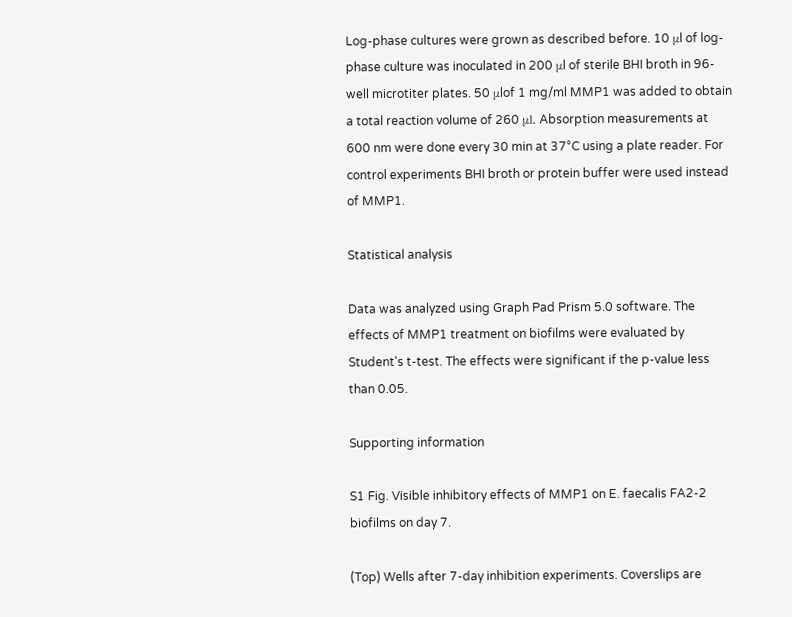Log-phase cultures were grown as described before. 10 μl of log-phase culture was inoculated in 200 μl of sterile BHI broth in 96-well microtiter plates. 50 μlof 1 mg/ml MMP1 was added to obtain a total reaction volume of 260 μl. Absorption measurements at 600 nm were done every 30 min at 37°C using a plate reader. For control experiments BHI broth or protein buffer were used instead of MMP1.

Statistical analysis

Data was analyzed using Graph Pad Prism 5.0 software. The effects of MMP1 treatment on biofilms were evaluated by Student's t-test. The effects were significant if the p-value less than 0.05.

Supporting information

S1 Fig. Visible inhibitory effects of MMP1 on E. faecalis FA2-2 biofilms on day 7.

(Top) Wells after 7-day inhibition experiments. Coverslips are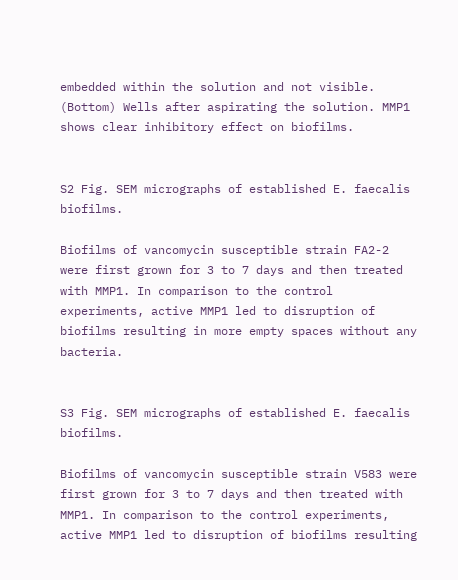embedded within the solution and not visible. (Bottom) Wells after aspirating the solution. MMP1 shows clear inhibitory effect on biofilms.


S2 Fig. SEM micrographs of established E. faecalis biofilms.

Biofilms of vancomycin susceptible strain FA2-2 were first grown for 3 to 7 days and then treated with MMP1. In comparison to the control experiments, active MMP1 led to disruption of biofilms resulting in more empty spaces without any bacteria.


S3 Fig. SEM micrographs of established E. faecalis biofilms.

Biofilms of vancomycin susceptible strain V583 were first grown for 3 to 7 days and then treated with MMP1. In comparison to the control experiments, active MMP1 led to disruption of biofilms resulting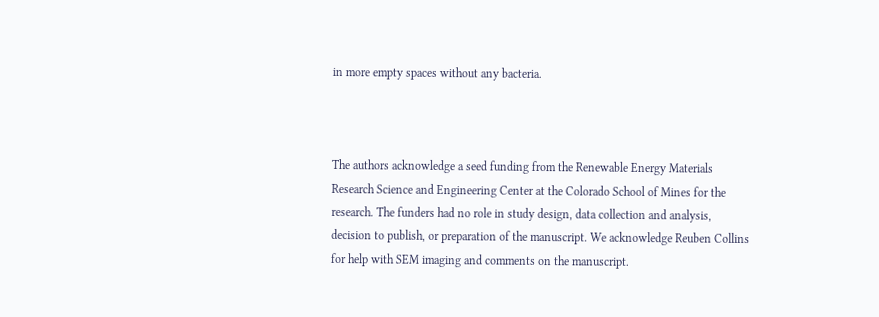in more empty spaces without any bacteria.



The authors acknowledge a seed funding from the Renewable Energy Materials Research Science and Engineering Center at the Colorado School of Mines for the research. The funders had no role in study design, data collection and analysis, decision to publish, or preparation of the manuscript. We acknowledge Reuben Collins for help with SEM imaging and comments on the manuscript.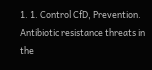1. 1. Control CfD, Prevention. Antibiotic resistance threats in the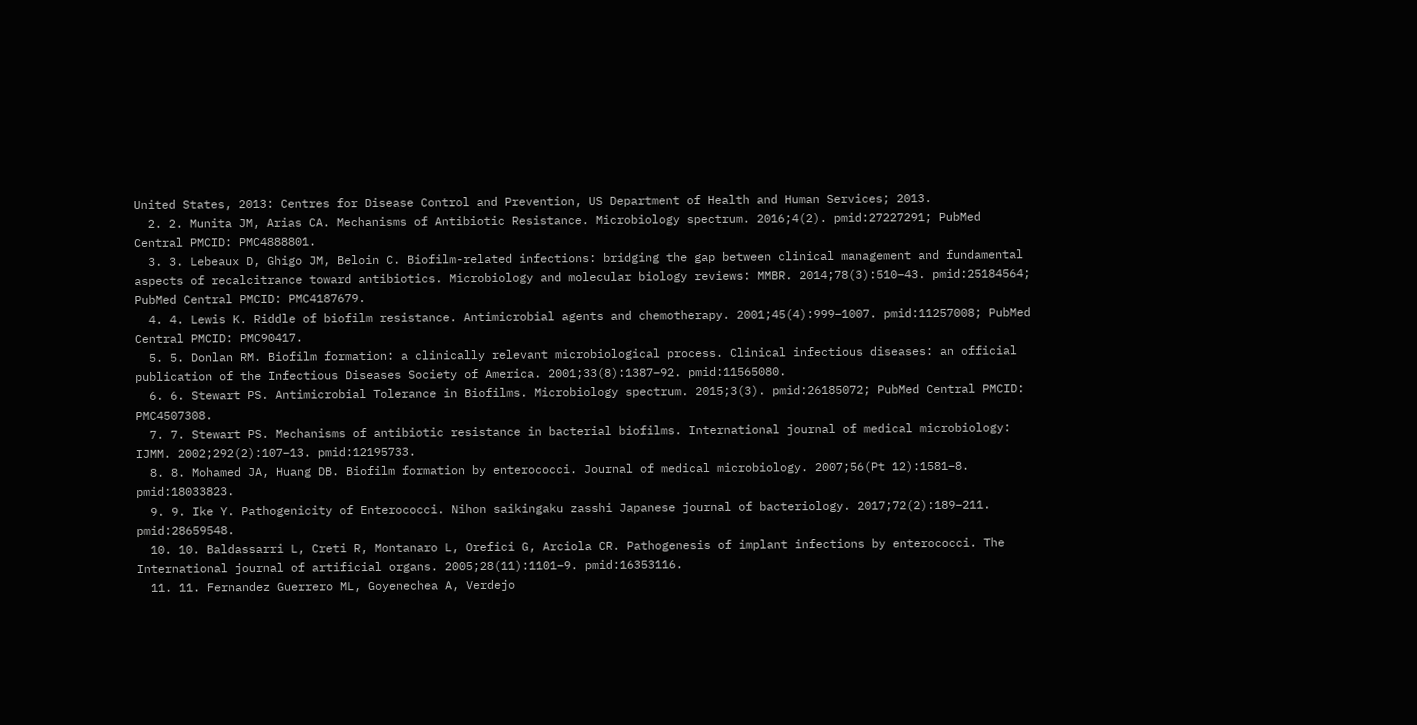United States, 2013: Centres for Disease Control and Prevention, US Department of Health and Human Services; 2013.
  2. 2. Munita JM, Arias CA. Mechanisms of Antibiotic Resistance. Microbiology spectrum. 2016;4(2). pmid:27227291; PubMed Central PMCID: PMC4888801.
  3. 3. Lebeaux D, Ghigo JM, Beloin C. Biofilm-related infections: bridging the gap between clinical management and fundamental aspects of recalcitrance toward antibiotics. Microbiology and molecular biology reviews: MMBR. 2014;78(3):510–43. pmid:25184564; PubMed Central PMCID: PMC4187679.
  4. 4. Lewis K. Riddle of biofilm resistance. Antimicrobial agents and chemotherapy. 2001;45(4):999–1007. pmid:11257008; PubMed Central PMCID: PMC90417.
  5. 5. Donlan RM. Biofilm formation: a clinically relevant microbiological process. Clinical infectious diseases: an official publication of the Infectious Diseases Society of America. 2001;33(8):1387–92. pmid:11565080.
  6. 6. Stewart PS. Antimicrobial Tolerance in Biofilms. Microbiology spectrum. 2015;3(3). pmid:26185072; PubMed Central PMCID: PMC4507308.
  7. 7. Stewart PS. Mechanisms of antibiotic resistance in bacterial biofilms. International journal of medical microbiology: IJMM. 2002;292(2):107–13. pmid:12195733.
  8. 8. Mohamed JA, Huang DB. Biofilm formation by enterococci. Journal of medical microbiology. 2007;56(Pt 12):1581–8. pmid:18033823.
  9. 9. Ike Y. Pathogenicity of Enterococci. Nihon saikingaku zasshi Japanese journal of bacteriology. 2017;72(2):189–211. pmid:28659548.
  10. 10. Baldassarri L, Creti R, Montanaro L, Orefici G, Arciola CR. Pathogenesis of implant infections by enterococci. The International journal of artificial organs. 2005;28(11):1101–9. pmid:16353116.
  11. 11. Fernandez Guerrero ML, Goyenechea A, Verdejo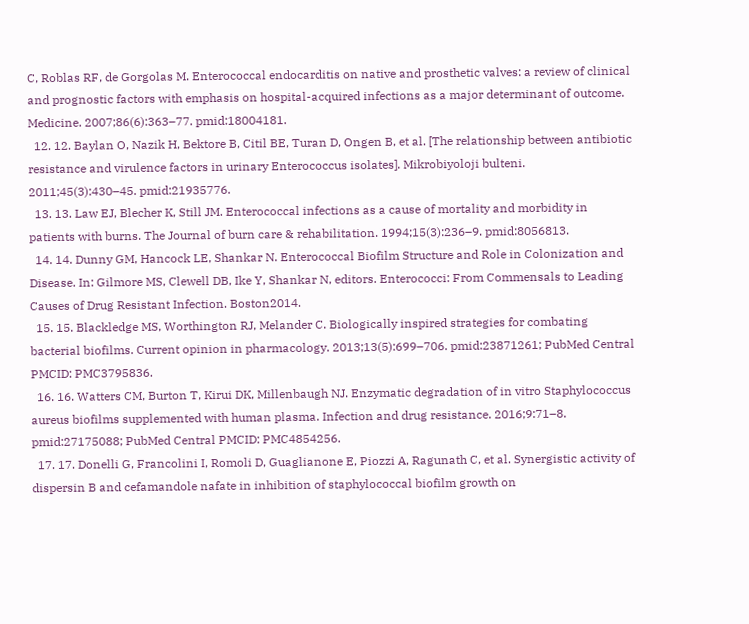C, Roblas RF, de Gorgolas M. Enterococcal endocarditis on native and prosthetic valves: a review of clinical and prognostic factors with emphasis on hospital-acquired infections as a major determinant of outcome. Medicine. 2007;86(6):363–77. pmid:18004181.
  12. 12. Baylan O, Nazik H, Bektore B, Citil BE, Turan D, Ongen B, et al. [The relationship between antibiotic resistance and virulence factors in urinary Enterococcus isolates]. Mikrobiyoloji bulteni. 2011;45(3):430–45. pmid:21935776.
  13. 13. Law EJ, Blecher K, Still JM. Enterococcal infections as a cause of mortality and morbidity in patients with burns. The Journal of burn care & rehabilitation. 1994;15(3):236–9. pmid:8056813.
  14. 14. Dunny GM, Hancock LE, Shankar N. Enterococcal Biofilm Structure and Role in Colonization and Disease. In: Gilmore MS, Clewell DB, Ike Y, Shankar N, editors. Enterococci: From Commensals to Leading Causes of Drug Resistant Infection. Boston2014.
  15. 15. Blackledge MS, Worthington RJ, Melander C. Biologically inspired strategies for combating bacterial biofilms. Current opinion in pharmacology. 2013;13(5):699–706. pmid:23871261; PubMed Central PMCID: PMC3795836.
  16. 16. Watters CM, Burton T, Kirui DK, Millenbaugh NJ. Enzymatic degradation of in vitro Staphylococcus aureus biofilms supplemented with human plasma. Infection and drug resistance. 2016;9:71–8. pmid:27175088; PubMed Central PMCID: PMC4854256.
  17. 17. Donelli G, Francolini I, Romoli D, Guaglianone E, Piozzi A, Ragunath C, et al. Synergistic activity of dispersin B and cefamandole nafate in inhibition of staphylococcal biofilm growth on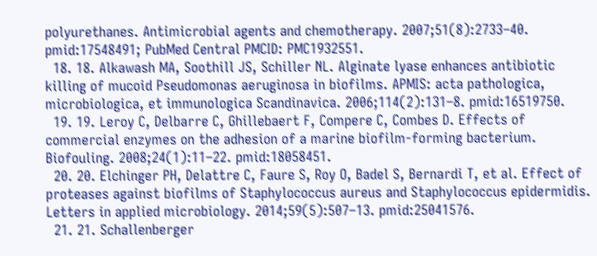polyurethanes. Antimicrobial agents and chemotherapy. 2007;51(8):2733–40. pmid:17548491; PubMed Central PMCID: PMC1932551.
  18. 18. Alkawash MA, Soothill JS, Schiller NL. Alginate lyase enhances antibiotic killing of mucoid Pseudomonas aeruginosa in biofilms. APMIS: acta pathologica, microbiologica, et immunologica Scandinavica. 2006;114(2):131–8. pmid:16519750.
  19. 19. Leroy C, Delbarre C, Ghillebaert F, Compere C, Combes D. Effects of commercial enzymes on the adhesion of a marine biofilm-forming bacterium. Biofouling. 2008;24(1):11–22. pmid:18058451.
  20. 20. Elchinger PH, Delattre C, Faure S, Roy O, Badel S, Bernardi T, et al. Effect of proteases against biofilms of Staphylococcus aureus and Staphylococcus epidermidis. Letters in applied microbiology. 2014;59(5):507–13. pmid:25041576.
  21. 21. Schallenberger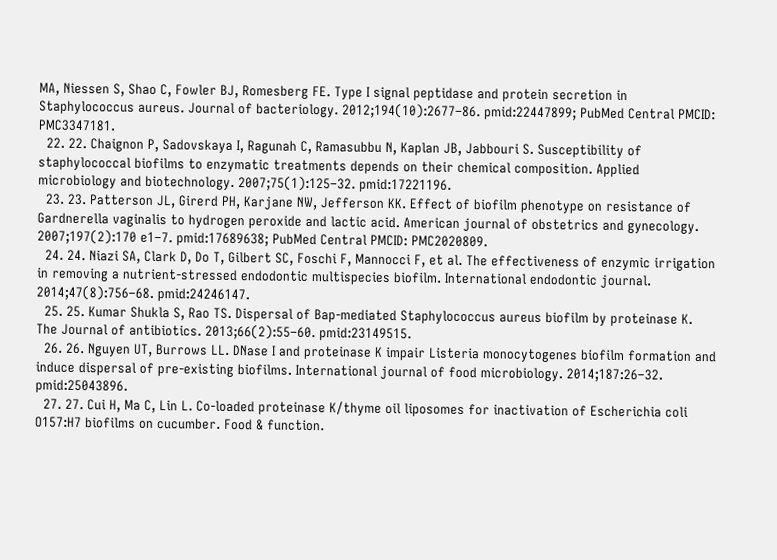MA, Niessen S, Shao C, Fowler BJ, Romesberg FE. Type I signal peptidase and protein secretion in Staphylococcus aureus. Journal of bacteriology. 2012;194(10):2677–86. pmid:22447899; PubMed Central PMCID: PMC3347181.
  22. 22. Chaignon P, Sadovskaya I, Ragunah C, Ramasubbu N, Kaplan JB, Jabbouri S. Susceptibility of staphylococcal biofilms to enzymatic treatments depends on their chemical composition. Applied microbiology and biotechnology. 2007;75(1):125–32. pmid:17221196.
  23. 23. Patterson JL, Girerd PH, Karjane NW, Jefferson KK. Effect of biofilm phenotype on resistance of Gardnerella vaginalis to hydrogen peroxide and lactic acid. American journal of obstetrics and gynecology. 2007;197(2):170 e1–7. pmid:17689638; PubMed Central PMCID: PMC2020809.
  24. 24. Niazi SA, Clark D, Do T, Gilbert SC, Foschi F, Mannocci F, et al. The effectiveness of enzymic irrigation in removing a nutrient-stressed endodontic multispecies biofilm. International endodontic journal. 2014;47(8):756–68. pmid:24246147.
  25. 25. Kumar Shukla S, Rao TS. Dispersal of Bap-mediated Staphylococcus aureus biofilm by proteinase K. The Journal of antibiotics. 2013;66(2):55–60. pmid:23149515.
  26. 26. Nguyen UT, Burrows LL. DNase I and proteinase K impair Listeria monocytogenes biofilm formation and induce dispersal of pre-existing biofilms. International journal of food microbiology. 2014;187:26–32. pmid:25043896.
  27. 27. Cui H, Ma C, Lin L. Co-loaded proteinase K/thyme oil liposomes for inactivation of Escherichia coli O157:H7 biofilms on cucumber. Food & function.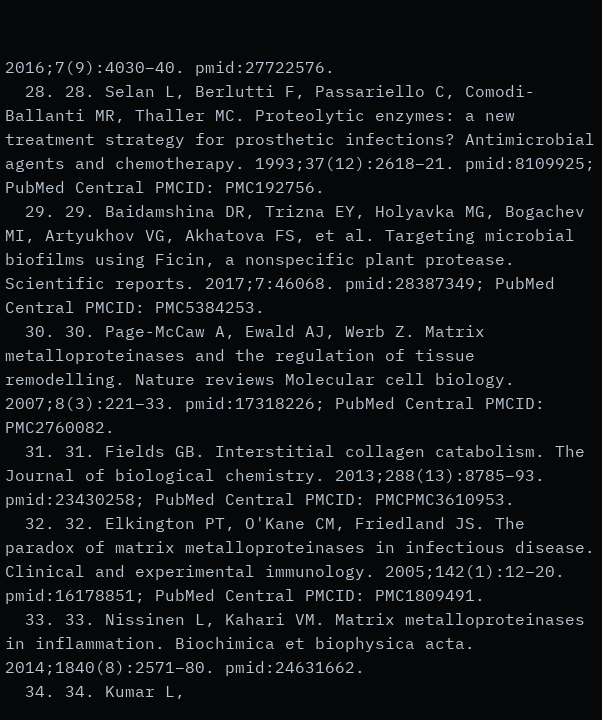2016;7(9):4030–40. pmid:27722576.
  28. 28. Selan L, Berlutti F, Passariello C, Comodi-Ballanti MR, Thaller MC. Proteolytic enzymes: a new treatment strategy for prosthetic infections? Antimicrobial agents and chemotherapy. 1993;37(12):2618–21. pmid:8109925; PubMed Central PMCID: PMC192756.
  29. 29. Baidamshina DR, Trizna EY, Holyavka MG, Bogachev MI, Artyukhov VG, Akhatova FS, et al. Targeting microbial biofilms using Ficin, a nonspecific plant protease. Scientific reports. 2017;7:46068. pmid:28387349; PubMed Central PMCID: PMC5384253.
  30. 30. Page-McCaw A, Ewald AJ, Werb Z. Matrix metalloproteinases and the regulation of tissue remodelling. Nature reviews Molecular cell biology. 2007;8(3):221–33. pmid:17318226; PubMed Central PMCID: PMC2760082.
  31. 31. Fields GB. Interstitial collagen catabolism. The Journal of biological chemistry. 2013;288(13):8785–93. pmid:23430258; PubMed Central PMCID: PMCPMC3610953.
  32. 32. Elkington PT, O'Kane CM, Friedland JS. The paradox of matrix metalloproteinases in infectious disease. Clinical and experimental immunology. 2005;142(1):12–20. pmid:16178851; PubMed Central PMCID: PMC1809491.
  33. 33. Nissinen L, Kahari VM. Matrix metalloproteinases in inflammation. Biochimica et biophysica acta. 2014;1840(8):2571–80. pmid:24631662.
  34. 34. Kumar L,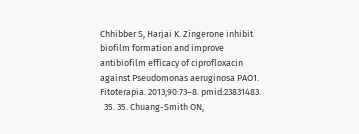Chhibber S, Harjai K. Zingerone inhibit biofilm formation and improve antibiofilm efficacy of ciprofloxacin against Pseudomonas aeruginosa PAO1. Fitoterapia. 2013;90:73–8. pmid:23831483.
  35. 35. Chuang-Smith ON,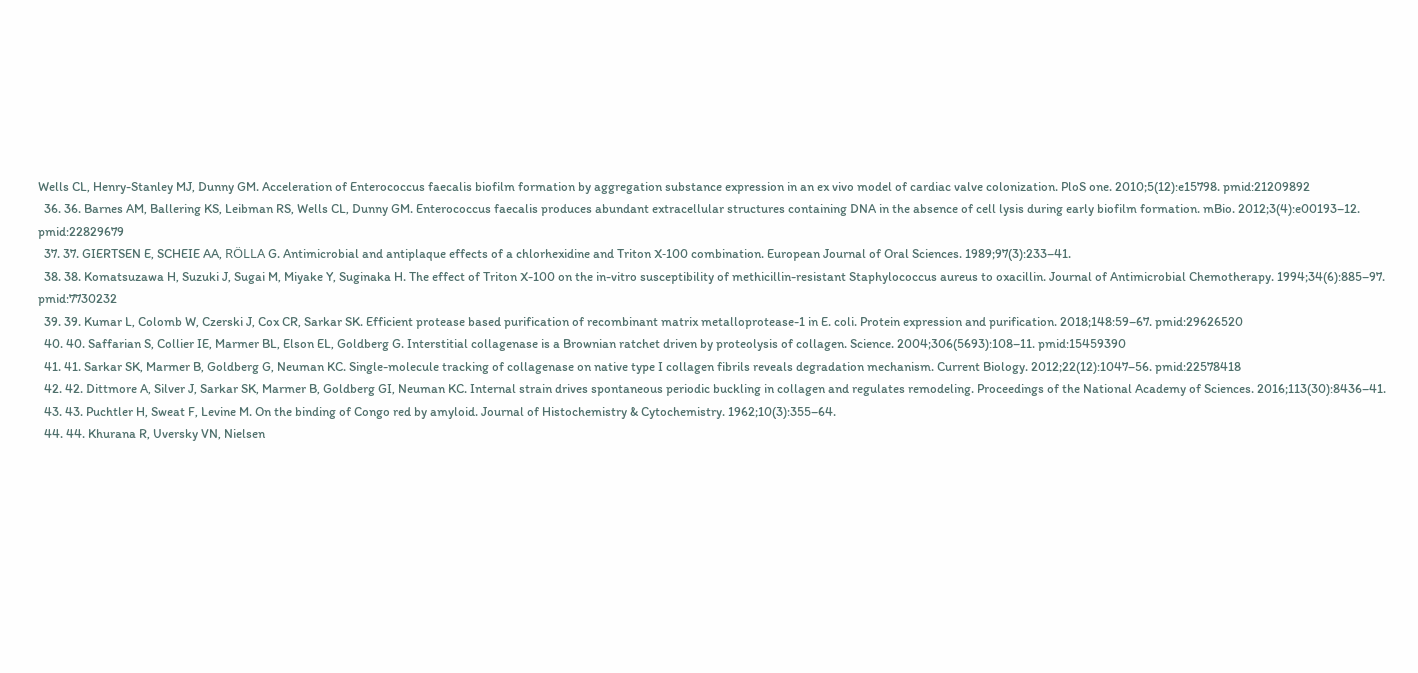Wells CL, Henry-Stanley MJ, Dunny GM. Acceleration of Enterococcus faecalis biofilm formation by aggregation substance expression in an ex vivo model of cardiac valve colonization. PloS one. 2010;5(12):e15798. pmid:21209892
  36. 36. Barnes AM, Ballering KS, Leibman RS, Wells CL, Dunny GM. Enterococcus faecalis produces abundant extracellular structures containing DNA in the absence of cell lysis during early biofilm formation. mBio. 2012;3(4):e00193–12. pmid:22829679
  37. 37. GIERTSEN E, SCHEIE AA, RÖLLA G. Antimicrobial and antiplaque effects of a chlorhexidine and Triton X‐100 combination. European Journal of Oral Sciences. 1989;97(3):233–41.
  38. 38. Komatsuzawa H, Suzuki J, Sugai M, Miyake Y, Suginaka H. The effect of Triton X-100 on the in-vitro susceptibility of methicillin-resistant Staphylococcus aureus to oxacillin. Journal of Antimicrobial Chemotherapy. 1994;34(6):885–97. pmid:7730232
  39. 39. Kumar L, Colomb W, Czerski J, Cox CR, Sarkar SK. Efficient protease based purification of recombinant matrix metalloprotease-1 in E. coli. Protein expression and purification. 2018;148:59–67. pmid:29626520
  40. 40. Saffarian S, Collier IE, Marmer BL, Elson EL, Goldberg G. Interstitial collagenase is a Brownian ratchet driven by proteolysis of collagen. Science. 2004;306(5693):108–11. pmid:15459390
  41. 41. Sarkar SK, Marmer B, Goldberg G, Neuman KC. Single-molecule tracking of collagenase on native type I collagen fibrils reveals degradation mechanism. Current Biology. 2012;22(12):1047–56. pmid:22578418
  42. 42. Dittmore A, Silver J, Sarkar SK, Marmer B, Goldberg GI, Neuman KC. Internal strain drives spontaneous periodic buckling in collagen and regulates remodeling. Proceedings of the National Academy of Sciences. 2016;113(30):8436–41.
  43. 43. Puchtler H, Sweat F, Levine M. On the binding of Congo red by amyloid. Journal of Histochemistry & Cytochemistry. 1962;10(3):355–64.
  44. 44. Khurana R, Uversky VN, Nielsen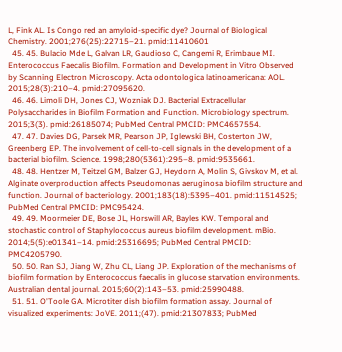L, Fink AL. Is Congo red an amyloid-specific dye? Journal of Biological Chemistry. 2001;276(25):22715–21. pmid:11410601
  45. 45. Bulacio Mde L, Galvan LR, Gaudioso C, Cangemi R, Erimbaue MI. Enterococcus Faecalis Biofilm. Formation and Development in Vitro Observed by Scanning Electron Microscopy. Acta odontologica latinoamericana: AOL. 2015;28(3):210–4. pmid:27095620.
  46. 46. Limoli DH, Jones CJ, Wozniak DJ. Bacterial Extracellular Polysaccharides in Biofilm Formation and Function. Microbiology spectrum. 2015;3(3). pmid:26185074; PubMed Central PMCID: PMC4657554.
  47. 47. Davies DG, Parsek MR, Pearson JP, Iglewski BH, Costerton JW, Greenberg EP. The involvement of cell-to-cell signals in the development of a bacterial biofilm. Science. 1998;280(5361):295–8. pmid:9535661.
  48. 48. Hentzer M, Teitzel GM, Balzer GJ, Heydorn A, Molin S, Givskov M, et al. Alginate overproduction affects Pseudomonas aeruginosa biofilm structure and function. Journal of bacteriology. 2001;183(18):5395–401. pmid:11514525; PubMed Central PMCID: PMC95424.
  49. 49. Moormeier DE, Bose JL, Horswill AR, Bayles KW. Temporal and stochastic control of Staphylococcus aureus biofilm development. mBio. 2014;5(5):e01341–14. pmid:25316695; PubMed Central PMCID: PMC4205790.
  50. 50. Ran SJ, Jiang W, Zhu CL, Liang JP. Exploration of the mechanisms of biofilm formation by Enterococcus faecalis in glucose starvation environments. Australian dental journal. 2015;60(2):143–53. pmid:25990488.
  51. 51. O'Toole GA. Microtiter dish biofilm formation assay. Journal of visualized experiments: JoVE. 2011;(47). pmid:21307833; PubMed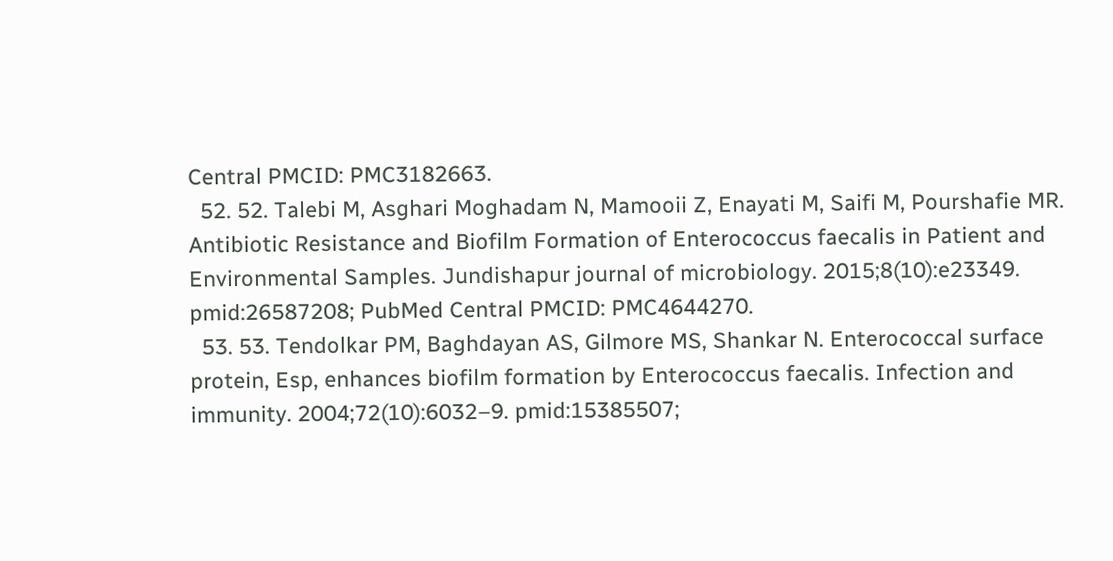Central PMCID: PMC3182663.
  52. 52. Talebi M, Asghari Moghadam N, Mamooii Z, Enayati M, Saifi M, Pourshafie MR. Antibiotic Resistance and Biofilm Formation of Enterococcus faecalis in Patient and Environmental Samples. Jundishapur journal of microbiology. 2015;8(10):e23349. pmid:26587208; PubMed Central PMCID: PMC4644270.
  53. 53. Tendolkar PM, Baghdayan AS, Gilmore MS, Shankar N. Enterococcal surface protein, Esp, enhances biofilm formation by Enterococcus faecalis. Infection and immunity. 2004;72(10):6032–9. pmid:15385507;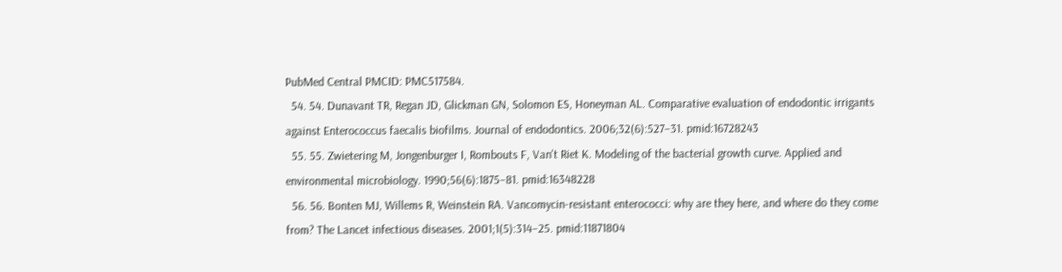PubMed Central PMCID: PMC517584.
  54. 54. Dunavant TR, Regan JD, Glickman GN, Solomon ES, Honeyman AL. Comparative evaluation of endodontic irrigants against Enterococcus faecalis biofilms. Journal of endodontics. 2006;32(6):527–31. pmid:16728243
  55. 55. Zwietering M, Jongenburger I, Rombouts F, Van't Riet K. Modeling of the bacterial growth curve. Applied and environmental microbiology. 1990;56(6):1875–81. pmid:16348228
  56. 56. Bonten MJ, Willems R, Weinstein RA. Vancomycin-resistant enterococci: why are they here, and where do they come from? The Lancet infectious diseases. 2001;1(5):314–25. pmid:11871804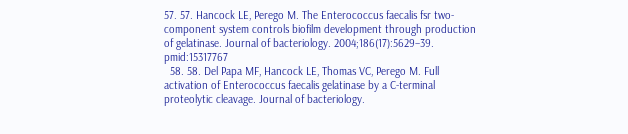57. 57. Hancock LE, Perego M. The Enterococcus faecalis fsr two-component system controls biofilm development through production of gelatinase. Journal of bacteriology. 2004;186(17):5629–39. pmid:15317767
  58. 58. Del Papa MF, Hancock LE, Thomas VC, Perego M. Full activation of Enterococcus faecalis gelatinase by a C-terminal proteolytic cleavage. Journal of bacteriology.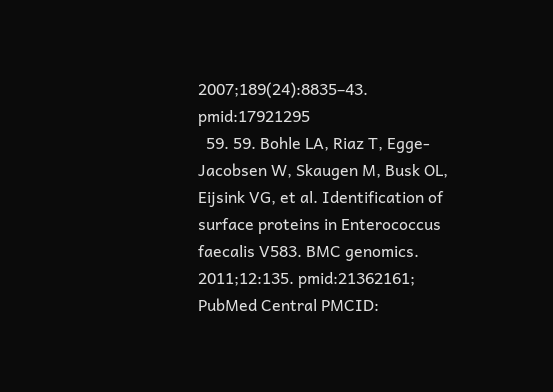2007;189(24):8835–43. pmid:17921295
  59. 59. Bohle LA, Riaz T, Egge-Jacobsen W, Skaugen M, Busk OL, Eijsink VG, et al. Identification of surface proteins in Enterococcus faecalis V583. BMC genomics. 2011;12:135. pmid:21362161; PubMed Central PMCID: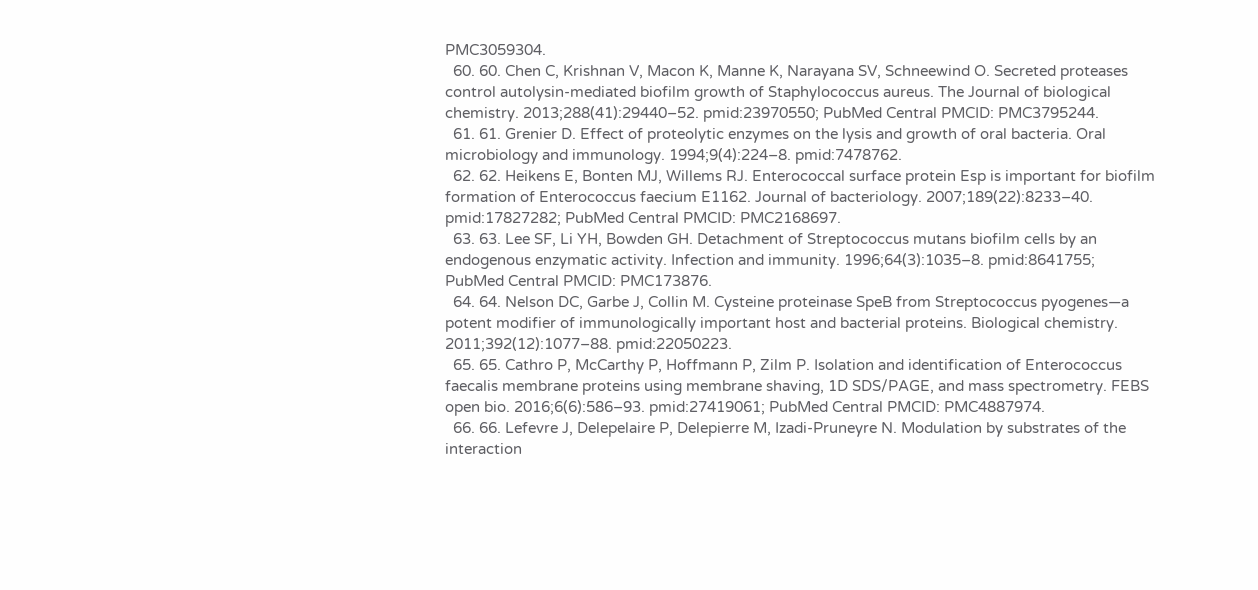PMC3059304.
  60. 60. Chen C, Krishnan V, Macon K, Manne K, Narayana SV, Schneewind O. Secreted proteases control autolysin-mediated biofilm growth of Staphylococcus aureus. The Journal of biological chemistry. 2013;288(41):29440–52. pmid:23970550; PubMed Central PMCID: PMC3795244.
  61. 61. Grenier D. Effect of proteolytic enzymes on the lysis and growth of oral bacteria. Oral microbiology and immunology. 1994;9(4):224–8. pmid:7478762.
  62. 62. Heikens E, Bonten MJ, Willems RJ. Enterococcal surface protein Esp is important for biofilm formation of Enterococcus faecium E1162. Journal of bacteriology. 2007;189(22):8233–40. pmid:17827282; PubMed Central PMCID: PMC2168697.
  63. 63. Lee SF, Li YH, Bowden GH. Detachment of Streptococcus mutans biofilm cells by an endogenous enzymatic activity. Infection and immunity. 1996;64(3):1035–8. pmid:8641755; PubMed Central PMCID: PMC173876.
  64. 64. Nelson DC, Garbe J, Collin M. Cysteine proteinase SpeB from Streptococcus pyogenes—a potent modifier of immunologically important host and bacterial proteins. Biological chemistry. 2011;392(12):1077–88. pmid:22050223.
  65. 65. Cathro P, McCarthy P, Hoffmann P, Zilm P. Isolation and identification of Enterococcus faecalis membrane proteins using membrane shaving, 1D SDS/PAGE, and mass spectrometry. FEBS open bio. 2016;6(6):586–93. pmid:27419061; PubMed Central PMCID: PMC4887974.
  66. 66. Lefevre J, Delepelaire P, Delepierre M, Izadi-Pruneyre N. Modulation by substrates of the interaction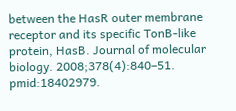between the HasR outer membrane receptor and its specific TonB-like protein, HasB. Journal of molecular biology. 2008;378(4):840–51. pmid:18402979.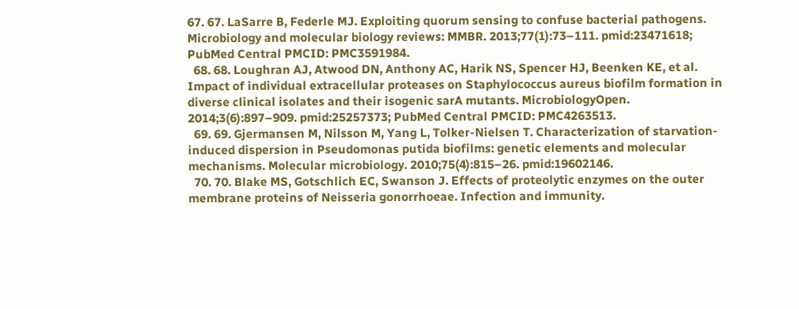67. 67. LaSarre B, Federle MJ. Exploiting quorum sensing to confuse bacterial pathogens. Microbiology and molecular biology reviews: MMBR. 2013;77(1):73–111. pmid:23471618; PubMed Central PMCID: PMC3591984.
  68. 68. Loughran AJ, Atwood DN, Anthony AC, Harik NS, Spencer HJ, Beenken KE, et al. Impact of individual extracellular proteases on Staphylococcus aureus biofilm formation in diverse clinical isolates and their isogenic sarA mutants. MicrobiologyOpen. 2014;3(6):897–909. pmid:25257373; PubMed Central PMCID: PMC4263513.
  69. 69. Gjermansen M, Nilsson M, Yang L, Tolker-Nielsen T. Characterization of starvation-induced dispersion in Pseudomonas putida biofilms: genetic elements and molecular mechanisms. Molecular microbiology. 2010;75(4):815–26. pmid:19602146.
  70. 70. Blake MS, Gotschlich EC, Swanson J. Effects of proteolytic enzymes on the outer membrane proteins of Neisseria gonorrhoeae. Infection and immunity.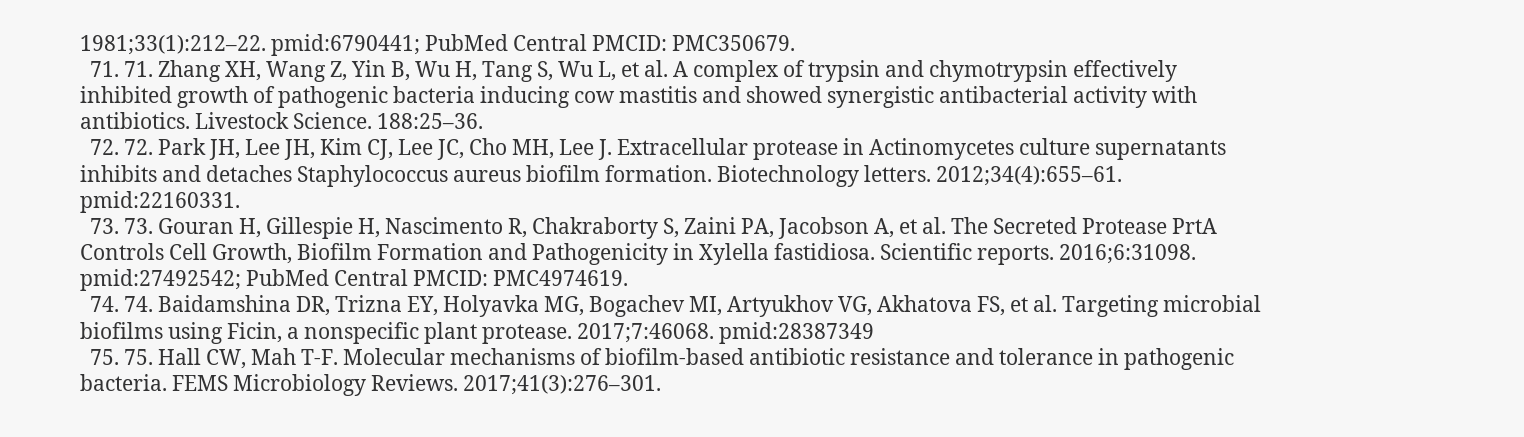1981;33(1):212–22. pmid:6790441; PubMed Central PMCID: PMC350679.
  71. 71. Zhang XH, Wang Z, Yin B, Wu H, Tang S, Wu L, et al. A complex of trypsin and chymotrypsin effectively inhibited growth of pathogenic bacteria inducing cow mastitis and showed synergistic antibacterial activity with antibiotics. Livestock Science. 188:25–36.
  72. 72. Park JH, Lee JH, Kim CJ, Lee JC, Cho MH, Lee J. Extracellular protease in Actinomycetes culture supernatants inhibits and detaches Staphylococcus aureus biofilm formation. Biotechnology letters. 2012;34(4):655–61. pmid:22160331.
  73. 73. Gouran H, Gillespie H, Nascimento R, Chakraborty S, Zaini PA, Jacobson A, et al. The Secreted Protease PrtA Controls Cell Growth, Biofilm Formation and Pathogenicity in Xylella fastidiosa. Scientific reports. 2016;6:31098. pmid:27492542; PubMed Central PMCID: PMC4974619.
  74. 74. Baidamshina DR, Trizna EY, Holyavka MG, Bogachev MI, Artyukhov VG, Akhatova FS, et al. Targeting microbial biofilms using Ficin, a nonspecific plant protease. 2017;7:46068. pmid:28387349
  75. 75. Hall CW, Mah T-F. Molecular mechanisms of biofilm-based antibiotic resistance and tolerance in pathogenic bacteria. FEMS Microbiology Reviews. 2017;41(3):276–301.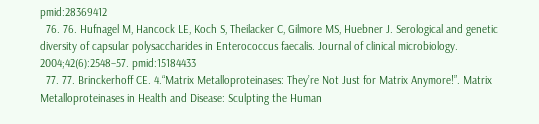pmid:28369412
  76. 76. Hufnagel M, Hancock LE, Koch S, Theilacker C, Gilmore MS, Huebner J. Serological and genetic diversity of capsular polysaccharides in Enterococcus faecalis. Journal of clinical microbiology. 2004;42(6):2548–57. pmid:15184433
  77. 77. Brinckerhoff CE. 4.“Matrix Metalloproteinases: They’re Not Just for Matrix Anymore!”. Matrix Metalloproteinases in Health and Disease: Sculpting the Human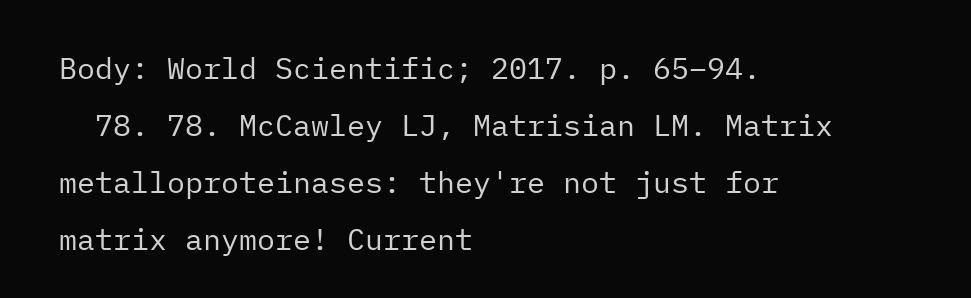Body: World Scientific; 2017. p. 65–94.
  78. 78. McCawley LJ, Matrisian LM. Matrix metalloproteinases: they're not just for matrix anymore! Current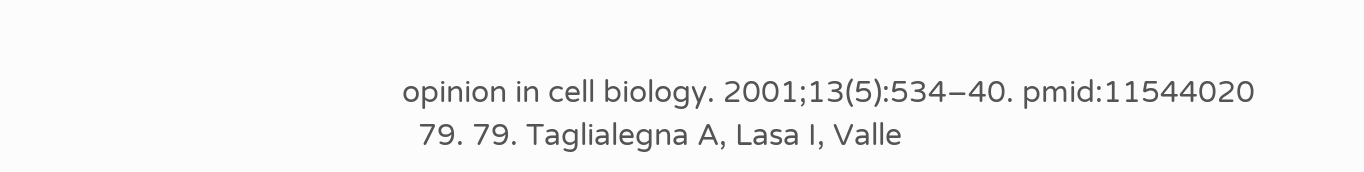opinion in cell biology. 2001;13(5):534–40. pmid:11544020
  79. 79. Taglialegna A, Lasa I, Valle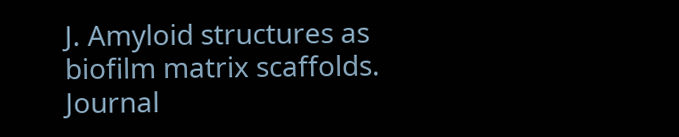J. Amyloid structures as biofilm matrix scaffolds. Journal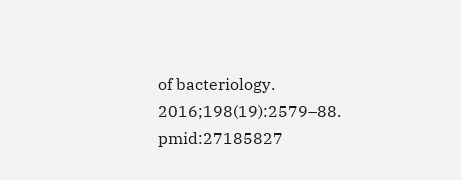of bacteriology. 2016;198(19):2579–88. pmid:27185827